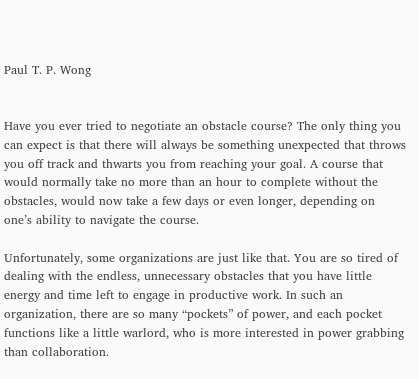Paul T. P. Wong


Have you ever tried to negotiate an obstacle course? The only thing you can expect is that there will always be something unexpected that throws you off track and thwarts you from reaching your goal. A course that would normally take no more than an hour to complete without the obstacles, would now take a few days or even longer, depending on one’s ability to navigate the course.

Unfortunately, some organizations are just like that. You are so tired of dealing with the endless, unnecessary obstacles that you have little energy and time left to engage in productive work. In such an organization, there are so many “pockets” of power, and each pocket functions like a little warlord, who is more interested in power grabbing than collaboration.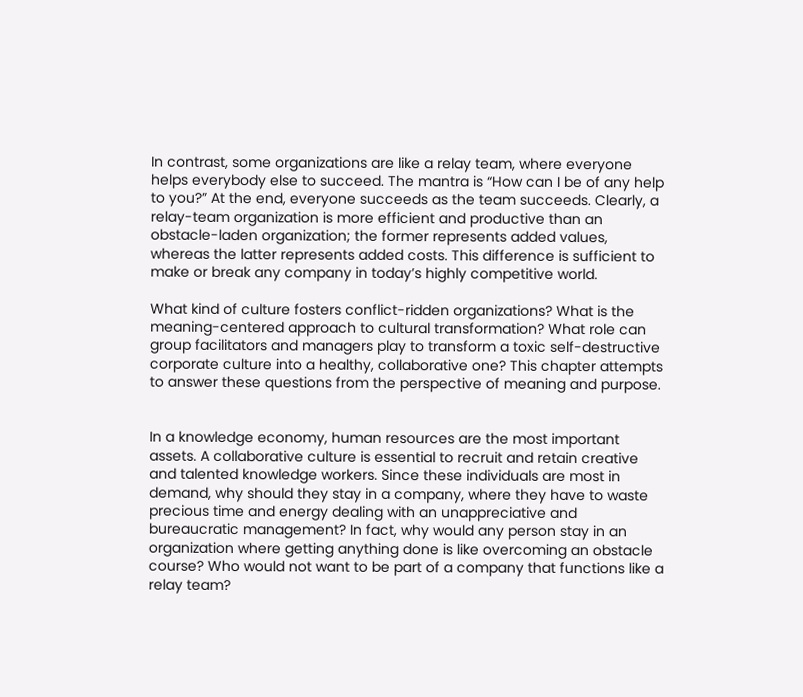In contrast, some organizations are like a relay team, where everyone helps everybody else to succeed. The mantra is “How can I be of any help to you?” At the end, everyone succeeds as the team succeeds. Clearly, a relay-team organization is more efficient and productive than an obstacle-laden organization; the former represents added values, whereas the latter represents added costs. This difference is sufficient to make or break any company in today’s highly competitive world.

What kind of culture fosters conflict-ridden organizations? What is the meaning-centered approach to cultural transformation? What role can group facilitators and managers play to transform a toxic self-destructive corporate culture into a healthy, collaborative one? This chapter attempts to answer these questions from the perspective of meaning and purpose.


In a knowledge economy, human resources are the most important assets. A collaborative culture is essential to recruit and retain creative and talented knowledge workers. Since these individuals are most in demand, why should they stay in a company, where they have to waste precious time and energy dealing with an unappreciative and bureaucratic management? In fact, why would any person stay in an organization where getting anything done is like overcoming an obstacle course? Who would not want to be part of a company that functions like a relay team?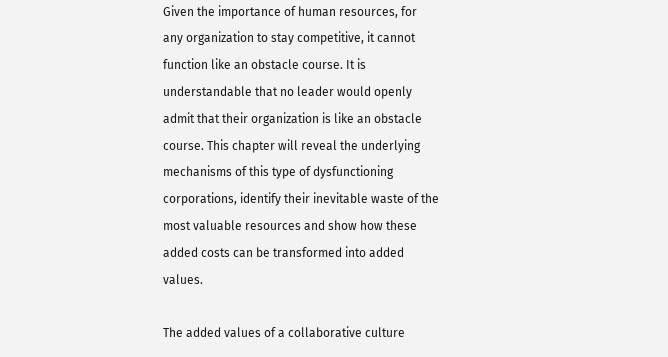Given the importance of human resources, for any organization to stay competitive, it cannot function like an obstacle course. It is understandable that no leader would openly admit that their organization is like an obstacle course. This chapter will reveal the underlying mechanisms of this type of dysfunctioning corporations, identify their inevitable waste of the most valuable resources and show how these added costs can be transformed into added values.

The added values of a collaborative culture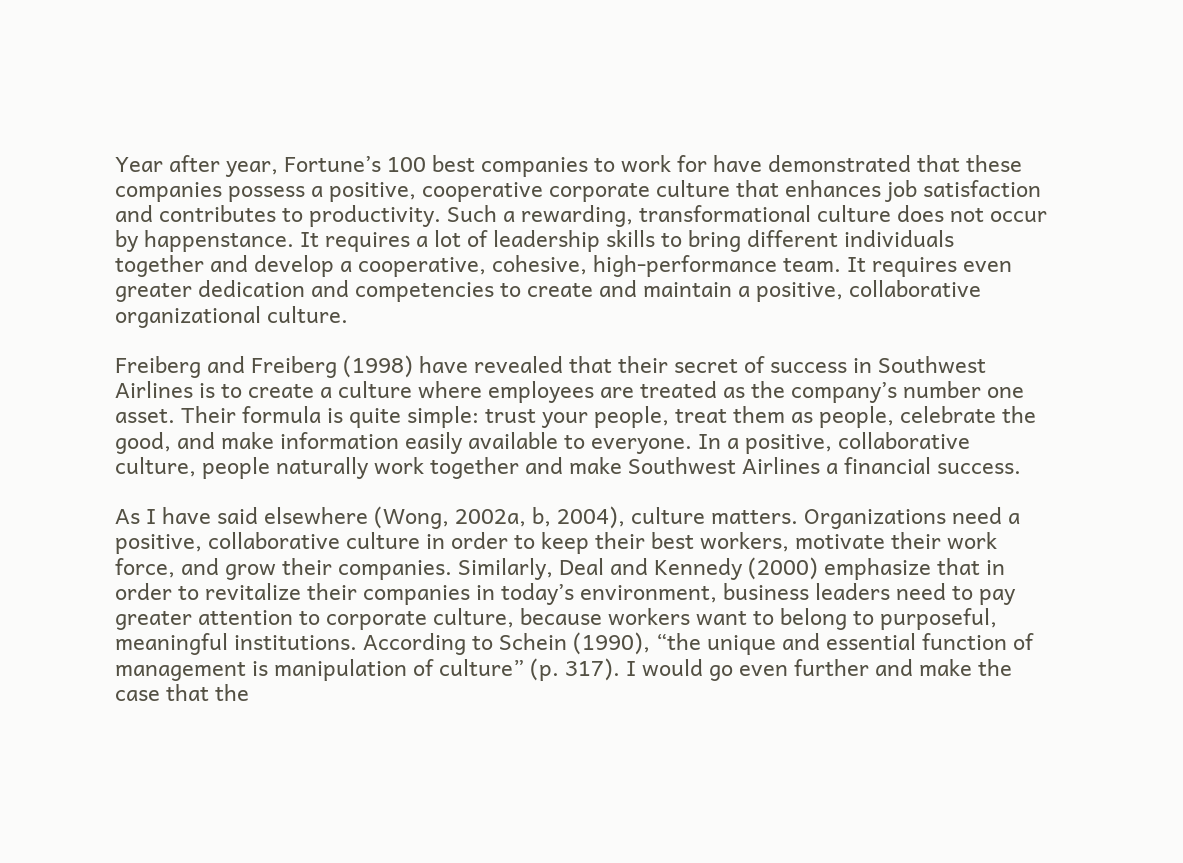Year after year, Fortune’s 100 best companies to work for have demonstrated that these companies possess a positive, cooperative corporate culture that enhances job satisfaction and contributes to productivity. Such a rewarding, transformational culture does not occur by happenstance. It requires a lot of leadership skills to bring different individuals together and develop a cooperative, cohesive, high-performance team. It requires even greater dedication and competencies to create and maintain a positive, collaborative organizational culture.

Freiberg and Freiberg (1998) have revealed that their secret of success in Southwest Airlines is to create a culture where employees are treated as the company’s number one asset. Their formula is quite simple: trust your people, treat them as people, celebrate the good, and make information easily available to everyone. In a positive, collaborative culture, people naturally work together and make Southwest Airlines a financial success.

As I have said elsewhere (Wong, 2002a, b, 2004), culture matters. Organizations need a positive, collaborative culture in order to keep their best workers, motivate their work force, and grow their companies. Similarly, Deal and Kennedy (2000) emphasize that in order to revitalize their companies in today’s environment, business leaders need to pay greater attention to corporate culture, because workers want to belong to purposeful, meaningful institutions. According to Schein (1990), “the unique and essential function of management is manipulation of culture” (p. 317). I would go even further and make the case that the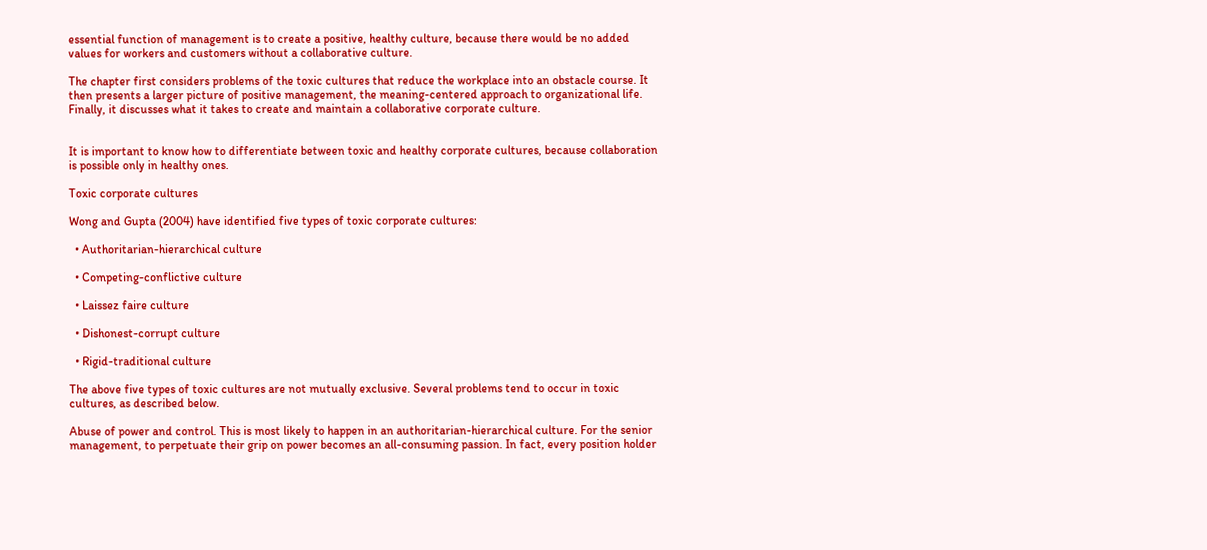essential function of management is to create a positive, healthy culture, because there would be no added values for workers and customers without a collaborative culture.

The chapter first considers problems of the toxic cultures that reduce the workplace into an obstacle course. It then presents a larger picture of positive management, the meaning-centered approach to organizational life. Finally, it discusses what it takes to create and maintain a collaborative corporate culture.


It is important to know how to differentiate between toxic and healthy corporate cultures, because collaboration is possible only in healthy ones.

Toxic corporate cultures

Wong and Gupta (2004) have identified five types of toxic corporate cultures:

  • Authoritarian-hierarchical culture

  • Competing-conflictive culture

  • Laissez faire culture

  • Dishonest-corrupt culture

  • Rigid-traditional culture

The above five types of toxic cultures are not mutually exclusive. Several problems tend to occur in toxic cultures, as described below.

Abuse of power and control. This is most likely to happen in an authoritarian-hierarchical culture. For the senior management, to perpetuate their grip on power becomes an all-consuming passion. In fact, every position holder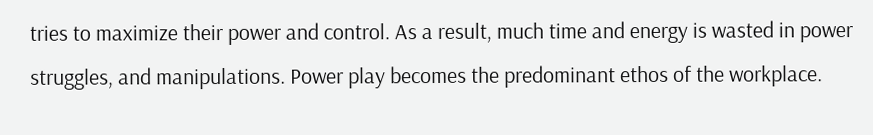tries to maximize their power and control. As a result, much time and energy is wasted in power struggles, and manipulations. Power play becomes the predominant ethos of the workplace.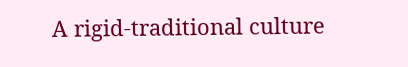A rigid-traditional culture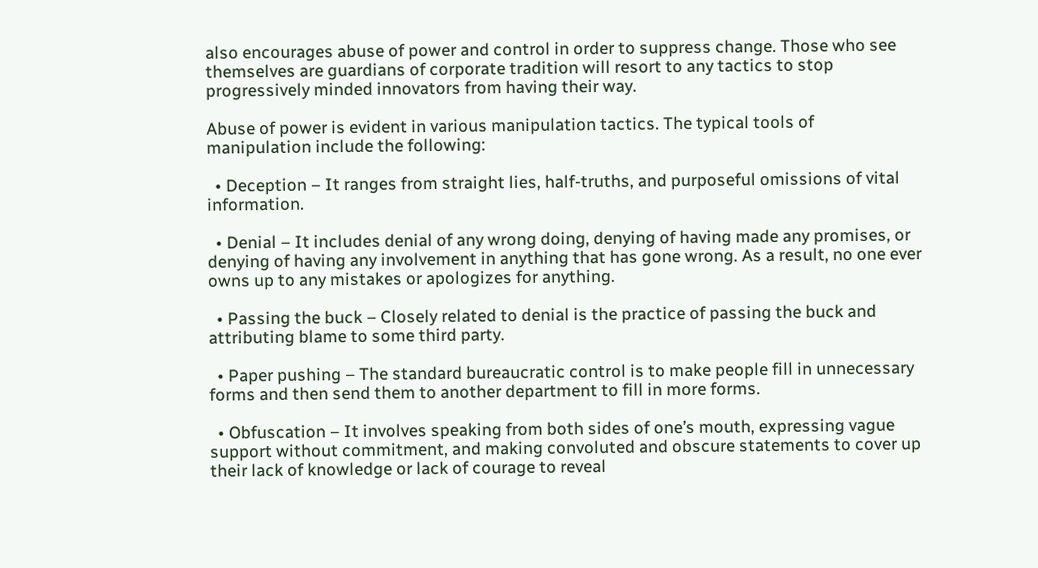also encourages abuse of power and control in order to suppress change. Those who see themselves are guardians of corporate tradition will resort to any tactics to stop progressively minded innovators from having their way.

Abuse of power is evident in various manipulation tactics. The typical tools of manipulation include the following:

  • Deception – It ranges from straight lies, half-truths, and purposeful omissions of vital information.

  • Denial – It includes denial of any wrong doing, denying of having made any promises, or denying of having any involvement in anything that has gone wrong. As a result, no one ever owns up to any mistakes or apologizes for anything.

  • Passing the buck – Closely related to denial is the practice of passing the buck and attributing blame to some third party.

  • Paper pushing – The standard bureaucratic control is to make people fill in unnecessary forms and then send them to another department to fill in more forms.

  • Obfuscation – It involves speaking from both sides of one’s mouth, expressing vague support without commitment, and making convoluted and obscure statements to cover up their lack of knowledge or lack of courage to reveal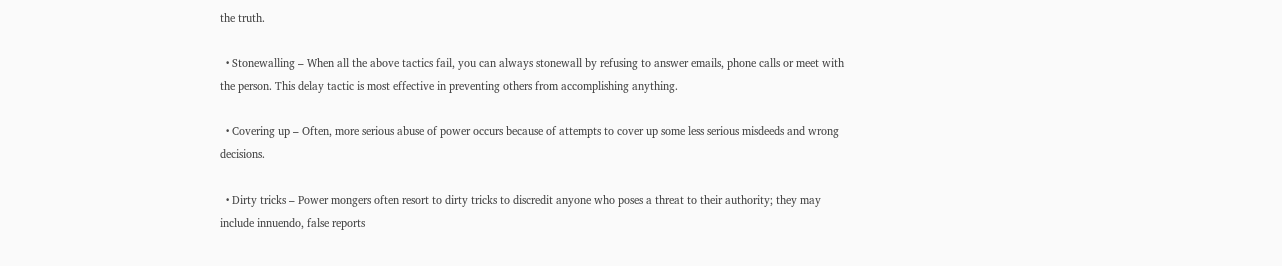the truth.

  • Stonewalling – When all the above tactics fail, you can always stonewall by refusing to answer emails, phone calls or meet with the person. This delay tactic is most effective in preventing others from accomplishing anything.

  • Covering up – Often, more serious abuse of power occurs because of attempts to cover up some less serious misdeeds and wrong decisions.

  • Dirty tricks – Power mongers often resort to dirty tricks to discredit anyone who poses a threat to their authority; they may include innuendo, false reports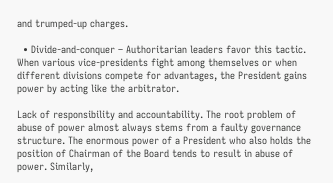and trumped-up charges.

  • Divide-and-conquer – Authoritarian leaders favor this tactic. When various vice-presidents fight among themselves or when different divisions compete for advantages, the President gains power by acting like the arbitrator.

Lack of responsibility and accountability. The root problem of abuse of power almost always stems from a faulty governance structure. The enormous power of a President who also holds the position of Chairman of the Board tends to result in abuse of power. Similarly,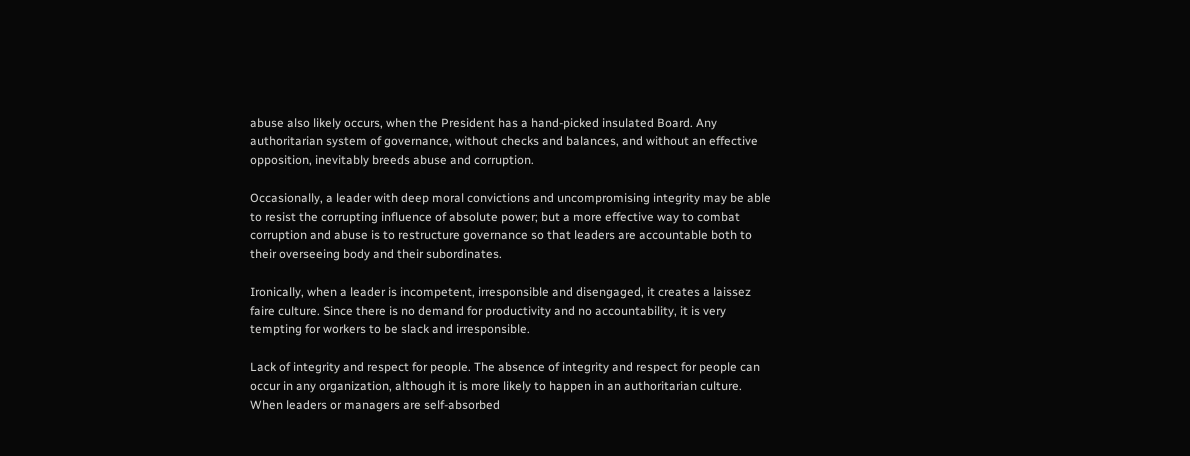abuse also likely occurs, when the President has a hand-picked insulated Board. Any authoritarian system of governance, without checks and balances, and without an effective opposition, inevitably breeds abuse and corruption.

Occasionally, a leader with deep moral convictions and uncompromising integrity may be able to resist the corrupting influence of absolute power; but a more effective way to combat corruption and abuse is to restructure governance so that leaders are accountable both to their overseeing body and their subordinates.

Ironically, when a leader is incompetent, irresponsible and disengaged, it creates a laissez faire culture. Since there is no demand for productivity and no accountability, it is very tempting for workers to be slack and irresponsible.

Lack of integrity and respect for people. The absence of integrity and respect for people can occur in any organization, although it is more likely to happen in an authoritarian culture. When leaders or managers are self-absorbed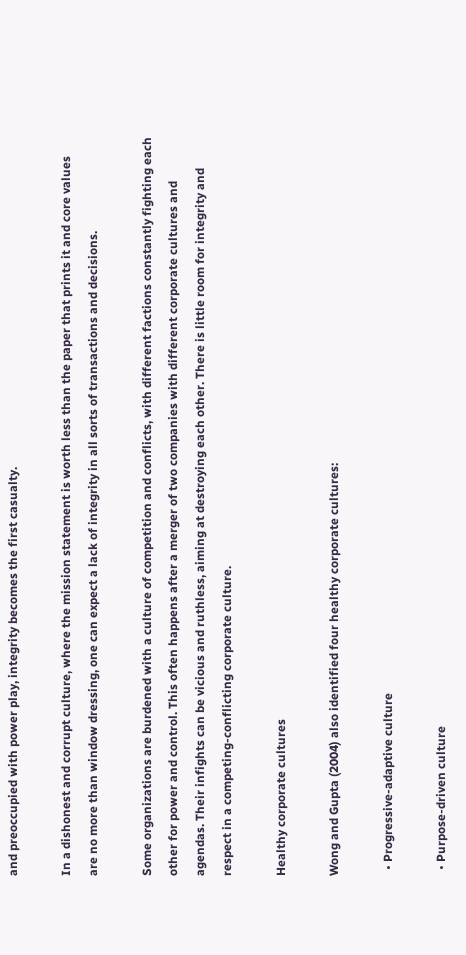and preoccupied with power play, integrity becomes the first casualty.

In a dishonest and corrupt culture, where the mission statement is worth less than the paper that prints it and core values are no more than window dressing, one can expect a lack of integrity in all sorts of transactions and decisions.

Some organizations are burdened with a culture of competition and conflicts, with different factions constantly fighting each other for power and control. This often happens after a merger of two companies with different corporate cultures and agendas. Their infights can be vicious and ruthless, aiming at destroying each other. There is little room for integrity and respect in a competing-conflicting corporate culture.

Healthy corporate cultures

Wong and Gupta (2004) also identified four healthy corporate cultures:

  • Progressive-adaptive culture

  • Purpose-driven culture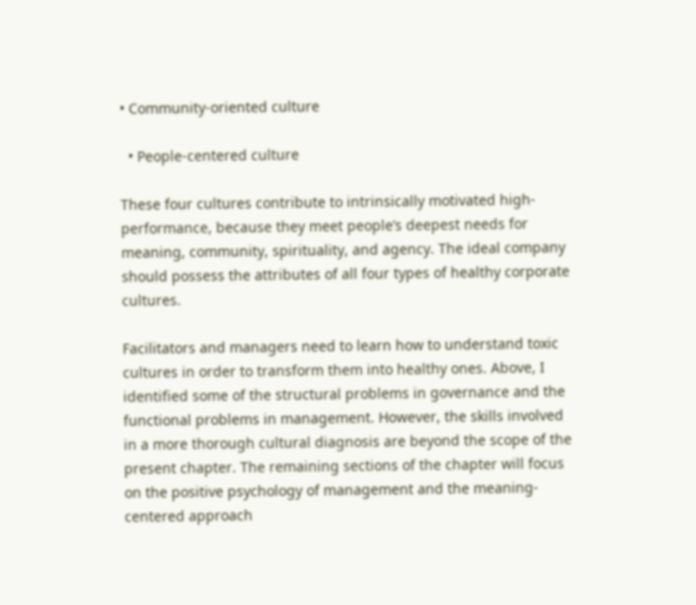• Community-oriented culture

  • People-centered culture

These four cultures contribute to intrinsically motivated high-performance, because they meet people’s deepest needs for meaning, community, spirituality, and agency. The ideal company should possess the attributes of all four types of healthy corporate cultures.

Facilitators and managers need to learn how to understand toxic cultures in order to transform them into healthy ones. Above, I identified some of the structural problems in governance and the functional problems in management. However, the skills involved in a more thorough cultural diagnosis are beyond the scope of the present chapter. The remaining sections of the chapter will focus on the positive psychology of management and the meaning-centered approach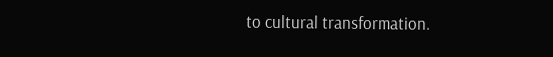to cultural transformation.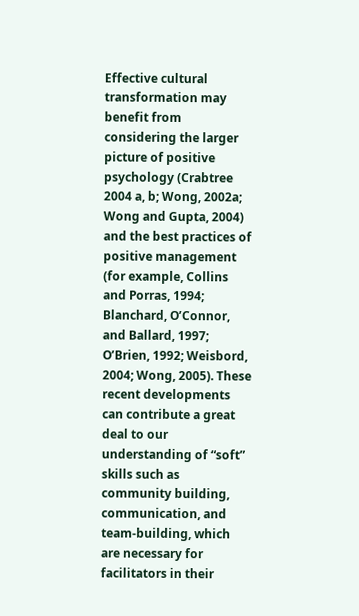Effective cultural transformation may benefit from considering the larger picture of positive psychology (Crabtree 2004 a, b; Wong, 2002a; Wong and Gupta, 2004) and the best practices of positive management (for example, Collins and Porras, 1994; Blanchard, O’Connor, and Ballard, 1997; O’Brien, 1992; Weisbord, 2004; Wong, 2005). These recent developments can contribute a great deal to our understanding of “soft” skills such as community building, communication, and team-building, which are necessary for facilitators in their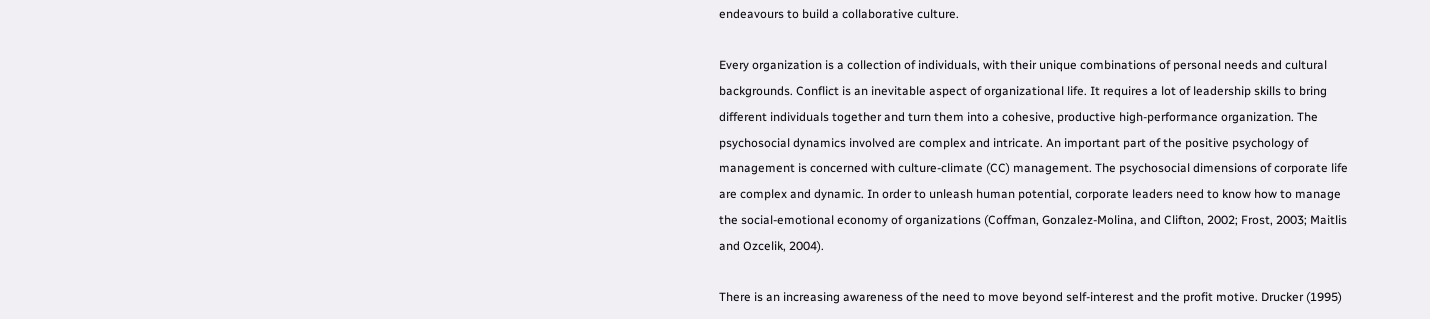endeavours to build a collaborative culture.

Every organization is a collection of individuals, with their unique combinations of personal needs and cultural backgrounds. Conflict is an inevitable aspect of organizational life. It requires a lot of leadership skills to bring different individuals together and turn them into a cohesive, productive high-performance organization. The psychosocial dynamics involved are complex and intricate. An important part of the positive psychology of management is concerned with culture-climate (CC) management. The psychosocial dimensions of corporate life are complex and dynamic. In order to unleash human potential, corporate leaders need to know how to manage the social-emotional economy of organizations (Coffman, Gonzalez-Molina, and Clifton, 2002; Frost, 2003; Maitlis and Ozcelik, 2004).

There is an increasing awareness of the need to move beyond self-interest and the profit motive. Drucker (1995)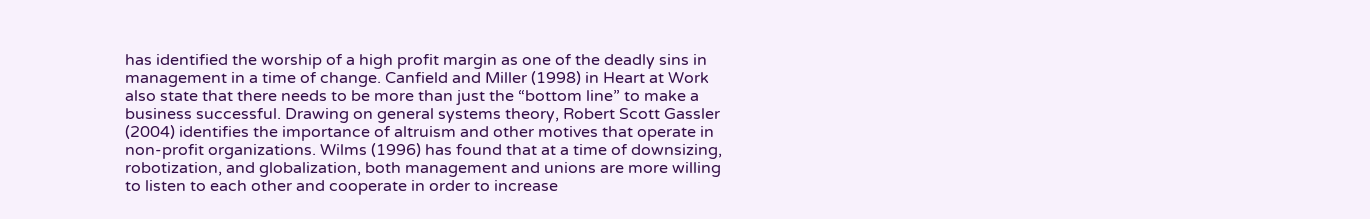has identified the worship of a high profit margin as one of the deadly sins in management in a time of change. Canfield and Miller (1998) in Heart at Work also state that there needs to be more than just the “bottom line” to make a business successful. Drawing on general systems theory, Robert Scott Gassler (2004) identifies the importance of altruism and other motives that operate in non-profit organizations. Wilms (1996) has found that at a time of downsizing, robotization, and globalization, both management and unions are more willing to listen to each other and cooperate in order to increase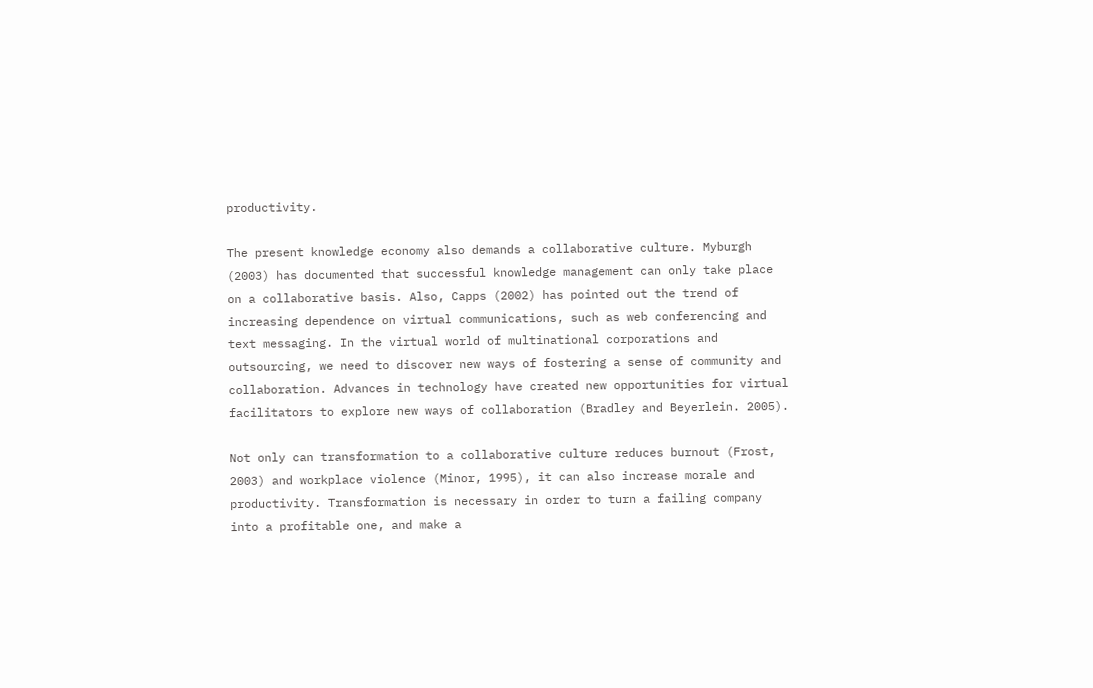productivity.

The present knowledge economy also demands a collaborative culture. Myburgh (2003) has documented that successful knowledge management can only take place on a collaborative basis. Also, Capps (2002) has pointed out the trend of increasing dependence on virtual communications, such as web conferencing and text messaging. In the virtual world of multinational corporations and outsourcing, we need to discover new ways of fostering a sense of community and collaboration. Advances in technology have created new opportunities for virtual facilitators to explore new ways of collaboration (Bradley and Beyerlein. 2005).

Not only can transformation to a collaborative culture reduces burnout (Frost, 2003) and workplace violence (Minor, 1995), it can also increase morale and productivity. Transformation is necessary in order to turn a failing company into a profitable one, and make a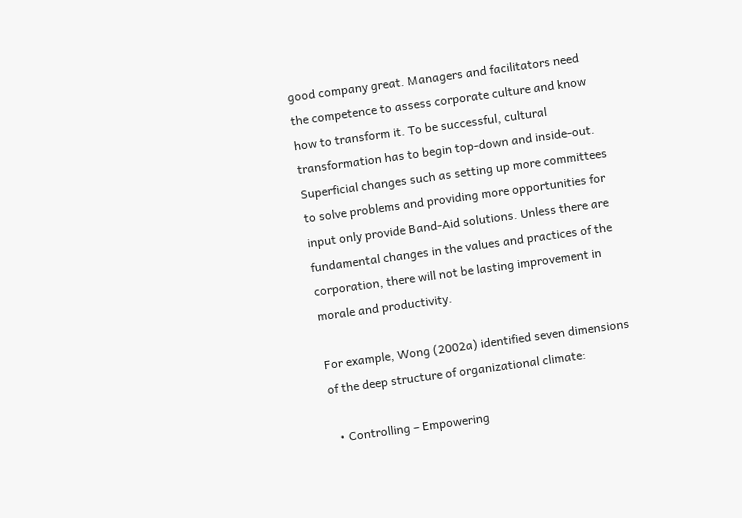good company great. Managers and facilitators need the competence to assess corporate culture and know how to transform it. To be successful, cultural transformation has to begin top-down and inside-out. Superficial changes such as setting up more committees to solve problems and providing more opportunities for input only provide Band-Aid solutions. Unless there are fundamental changes in the values and practices of the corporation, there will not be lasting improvement in morale and productivity.

For example, Wong (2002a) identified seven dimensions of the deep structure of organizational climate:

  • Controlling – Empowering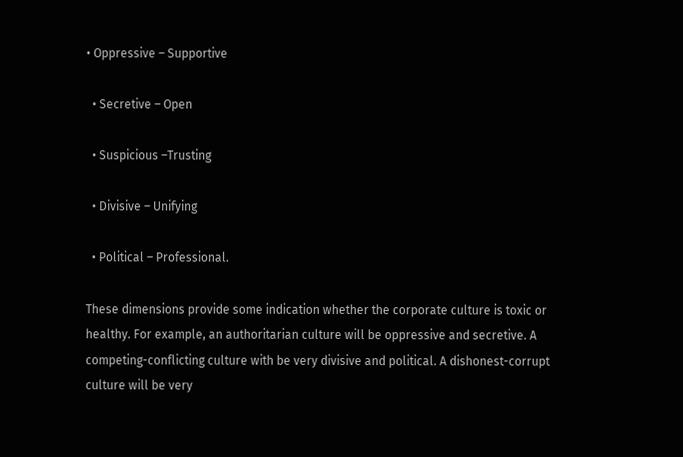• Oppressive – Supportive

  • Secretive – Open

  • Suspicious –Trusting

  • Divisive – Unifying

  • Political – Professional.

These dimensions provide some indication whether the corporate culture is toxic or healthy. For example, an authoritarian culture will be oppressive and secretive. A competing-conflicting culture with be very divisive and political. A dishonest-corrupt culture will be very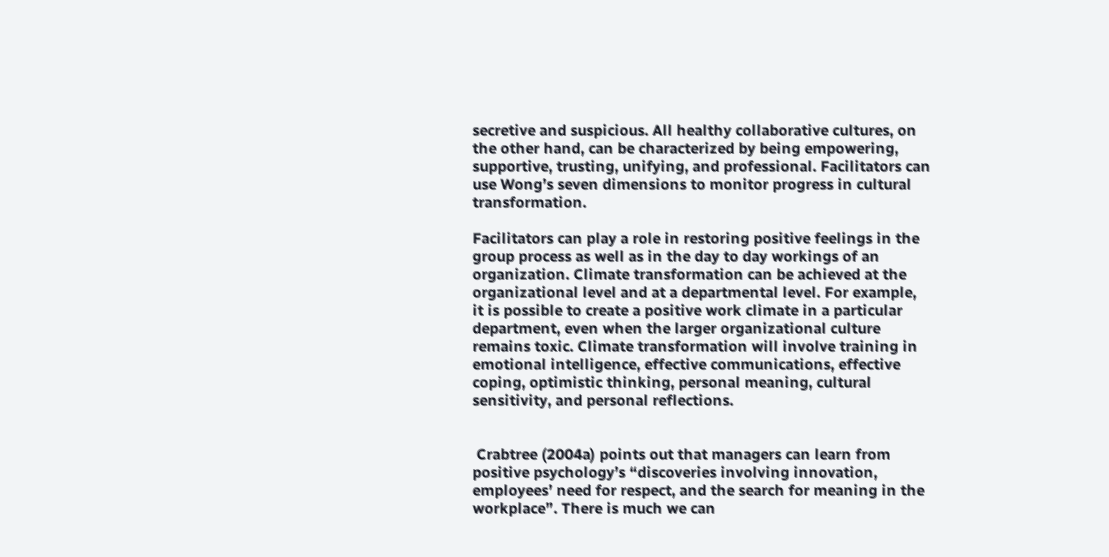secretive and suspicious. All healthy collaborative cultures, on the other hand, can be characterized by being empowering, supportive, trusting, unifying, and professional. Facilitators can use Wong’s seven dimensions to monitor progress in cultural transformation.

Facilitators can play a role in restoring positive feelings in the group process as well as in the day to day workings of an organization. Climate transformation can be achieved at the organizational level and at a departmental level. For example, it is possible to create a positive work climate in a particular department, even when the larger organizational culture remains toxic. Climate transformation will involve training in emotional intelligence, effective communications, effective coping, optimistic thinking, personal meaning, cultural sensitivity, and personal reflections.


 Crabtree (2004a) points out that managers can learn from positive psychology’s “discoveries involving innovation, employees’ need for respect, and the search for meaning in the workplace”. There is much we can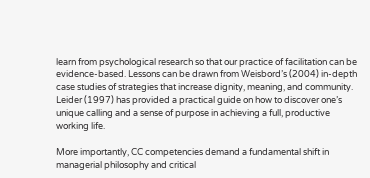learn from psychological research so that our practice of facilitation can be evidence-based. Lessons can be drawn from Weisbord’s (2004) in-depth case studies of strategies that increase dignity, meaning, and community. Leider (1997) has provided a practical guide on how to discover one’s unique calling and a sense of purpose in achieving a full, productive working life.

More importantly, CC competencies demand a fundamental shift in managerial philosophy and critical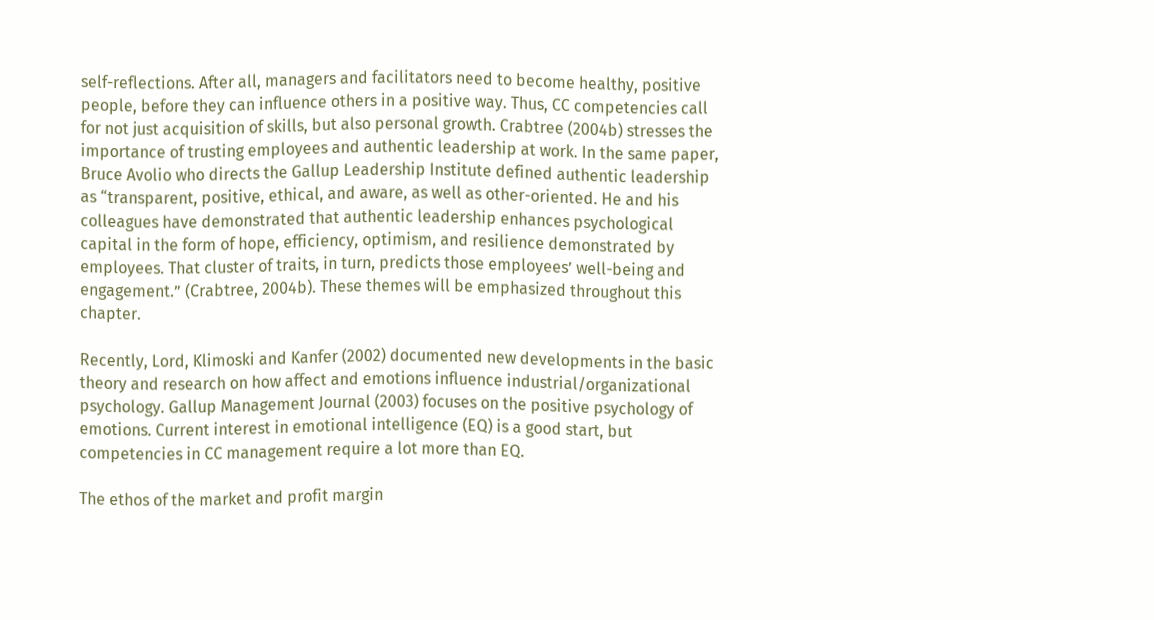self-reflections. After all, managers and facilitators need to become healthy, positive people, before they can influence others in a positive way. Thus, CC competencies call for not just acquisition of skills, but also personal growth. Crabtree (2004b) stresses the importance of trusting employees and authentic leadership at work. In the same paper, Bruce Avolio who directs the Gallup Leadership Institute defined authentic leadership as “transparent, positive, ethical, and aware, as well as other-oriented. He and his colleagues have demonstrated that authentic leadership enhances psychological capital in the form of hope, efficiency, optimism, and resilience demonstrated by employees. That cluster of traits, in turn, predicts those employees’ well-being and engagement.” (Crabtree, 2004b). These themes will be emphasized throughout this chapter.

Recently, Lord, Klimoski and Kanfer (2002) documented new developments in the basic theory and research on how affect and emotions influence industrial/organizational psychology. Gallup Management Journal (2003) focuses on the positive psychology of emotions. Current interest in emotional intelligence (EQ) is a good start, but competencies in CC management require a lot more than EQ.

The ethos of the market and profit margin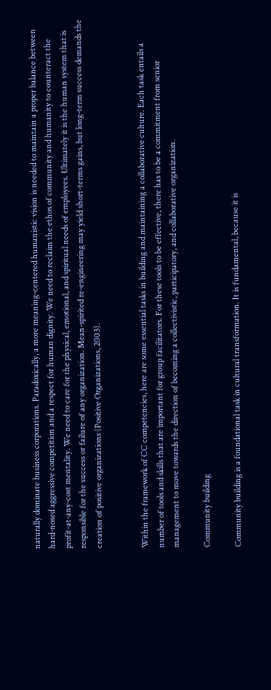naturally dominate business corporations. Paradoxically, a more meaning-centered humanistic vision is needed to maintain a proper balance between hard-nosed aggressive competition and a respect for human dignity. We need to reclaim the ethos of community and humanity to counteract the profit-at-any-cost mentality. We need to care for the physical, emotional, and spiritual needs of employees. Ultimately it is the human system that is responsible for the success or failure of any organization. Mean-spirited re-engineering may yield short-terms gains, but long-term success demands the creation of positive organizations (Positive Organizations, 2003).


Within the framework of CC competencies, here are some essential tasks in building and maintaining a collaborative culture. Each task entails a number of tools and skills that are important for group facilitators. For these tools to be effective, there has to be a commitment from senior management to move towards the direction of becoming a collectivistic, participatory, and collaborative organization.

Community building

Community building is a foundational task in cultural transformation. It is fundamental, because it is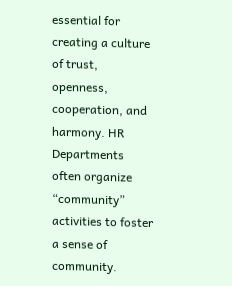essential for creating a culture of trust, openness, cooperation, and harmony. HR Departments often organize “community” activities to foster a sense of community.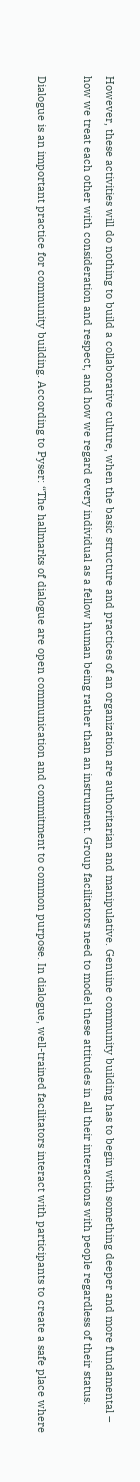However, these activities will do nothing to build a collaborative culture, when the basic structure and practices of an organization are authoritarian and manipulative. Genuine community building has to begin with something deeper and more fundamental – how we treat each other with consideration and respect, and how we regard every individual as a fellow human being rather than an instrument. Group facilitators need to model these attitudes in all their interactions with people regardless of their status.

Dialogue is an important practice for community building. According to Pyser: “The hallmarks of dialogue are open communication and commitment to common purpose. In dialogue, well-trained facilitators interact with participants to create a safe place where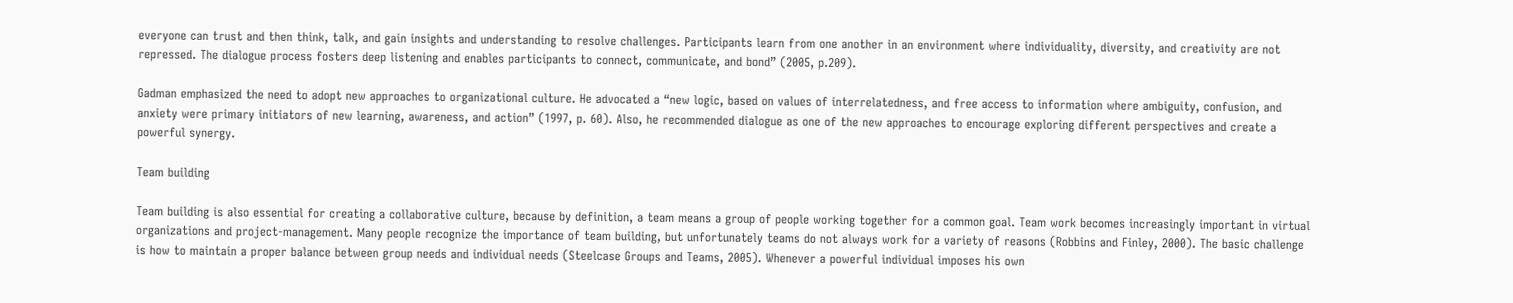everyone can trust and then think, talk, and gain insights and understanding to resolve challenges. Participants learn from one another in an environment where individuality, diversity, and creativity are not repressed. The dialogue process fosters deep listening and enables participants to connect, communicate, and bond” (2005, p.209).

Gadman emphasized the need to adopt new approaches to organizational culture. He advocated a “new logic, based on values of interrelatedness, and free access to information where ambiguity, confusion, and anxiety were primary initiators of new learning, awareness, and action” (1997, p. 60). Also, he recommended dialogue as one of the new approaches to encourage exploring different perspectives and create a powerful synergy.

Team building

Team building is also essential for creating a collaborative culture, because by definition, a team means a group of people working together for a common goal. Team work becomes increasingly important in virtual organizations and project-management. Many people recognize the importance of team building, but unfortunately teams do not always work for a variety of reasons (Robbins and Finley, 2000). The basic challenge is how to maintain a proper balance between group needs and individual needs (Steelcase Groups and Teams, 2005). Whenever a powerful individual imposes his own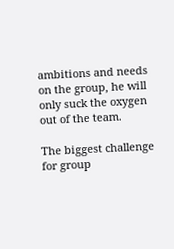ambitions and needs on the group, he will only suck the oxygen out of the team.

The biggest challenge for group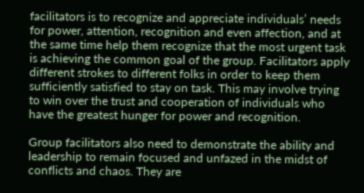facilitators is to recognize and appreciate individuals’ needs for power, attention, recognition and even affection, and at the same time help them recognize that the most urgent task is achieving the common goal of the group. Facilitators apply different strokes to different folks in order to keep them sufficiently satisfied to stay on task. This may involve trying to win over the trust and cooperation of individuals who have the greatest hunger for power and recognition.

Group facilitators also need to demonstrate the ability and leadership to remain focused and unfazed in the midst of conflicts and chaos. They are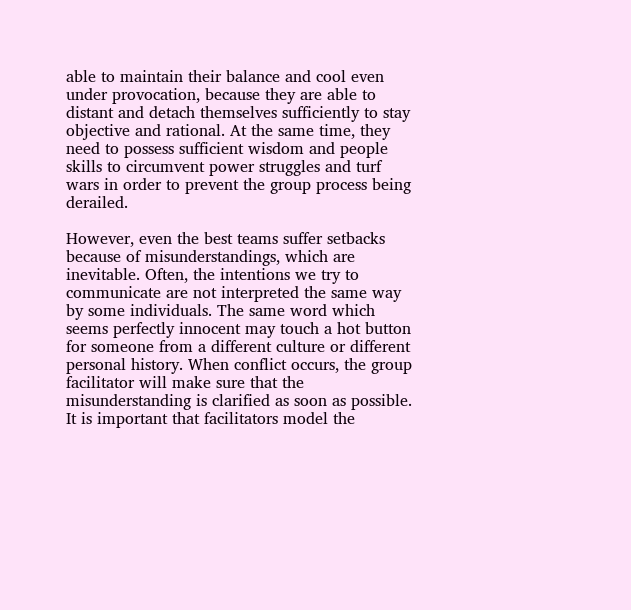able to maintain their balance and cool even under provocation, because they are able to distant and detach themselves sufficiently to stay objective and rational. At the same time, they need to possess sufficient wisdom and people skills to circumvent power struggles and turf wars in order to prevent the group process being derailed.

However, even the best teams suffer setbacks because of misunderstandings, which are inevitable. Often, the intentions we try to communicate are not interpreted the same way by some individuals. The same word which seems perfectly innocent may touch a hot button for someone from a different culture or different personal history. When conflict occurs, the group facilitator will make sure that the misunderstanding is clarified as soon as possible. It is important that facilitators model the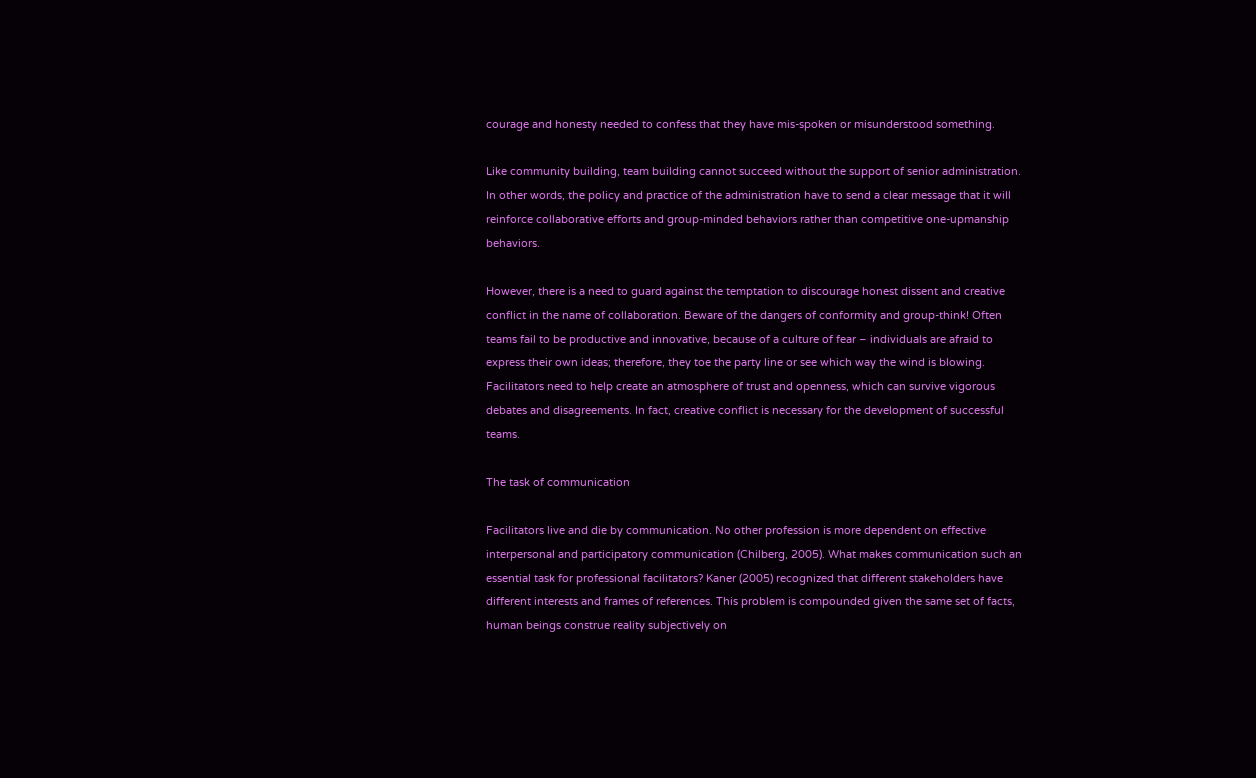courage and honesty needed to confess that they have mis-spoken or misunderstood something.

Like community building, team building cannot succeed without the support of senior administration. In other words, the policy and practice of the administration have to send a clear message that it will reinforce collaborative efforts and group-minded behaviors rather than competitive one-upmanship behaviors.

However, there is a need to guard against the temptation to discourage honest dissent and creative conflict in the name of collaboration. Beware of the dangers of conformity and group-think! Often teams fail to be productive and innovative, because of a culture of fear – individuals are afraid to express their own ideas; therefore, they toe the party line or see which way the wind is blowing. Facilitators need to help create an atmosphere of trust and openness, which can survive vigorous debates and disagreements. In fact, creative conflict is necessary for the development of successful teams.

The task of communication

Facilitators live and die by communication. No other profession is more dependent on effective interpersonal and participatory communication (Chilberg, 2005). What makes communication such an essential task for professional facilitators? Kaner (2005) recognized that different stakeholders have different interests and frames of references. This problem is compounded given the same set of facts, human beings construe reality subjectively on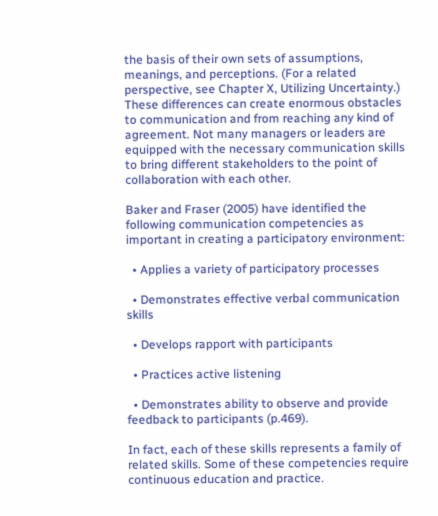the basis of their own sets of assumptions, meanings, and perceptions. (For a related perspective, see Chapter X, Utilizing Uncertainty.) These differences can create enormous obstacles to communication and from reaching any kind of agreement. Not many managers or leaders are equipped with the necessary communication skills to bring different stakeholders to the point of collaboration with each other.

Baker and Fraser (2005) have identified the following communication competencies as important in creating a participatory environment:

  • Applies a variety of participatory processes

  • Demonstrates effective verbal communication skills

  • Develops rapport with participants

  • Practices active listening

  • Demonstrates ability to observe and provide feedback to participants (p.469).

In fact, each of these skills represents a family of related skills. Some of these competencies require continuous education and practice.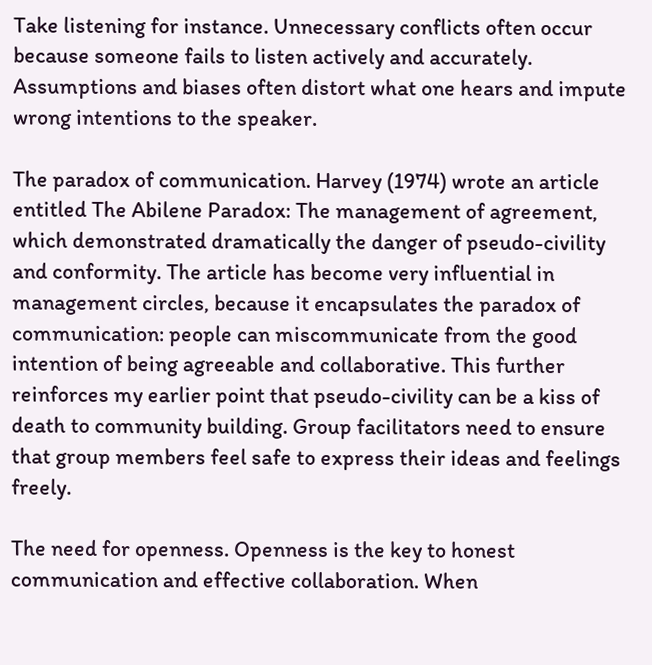Take listening for instance. Unnecessary conflicts often occur because someone fails to listen actively and accurately. Assumptions and biases often distort what one hears and impute wrong intentions to the speaker.

The paradox of communication. Harvey (1974) wrote an article entitled The Abilene Paradox: The management of agreement, which demonstrated dramatically the danger of pseudo-civility and conformity. The article has become very influential in management circles, because it encapsulates the paradox of communication: people can miscommunicate from the good intention of being agreeable and collaborative. This further reinforces my earlier point that pseudo-civility can be a kiss of death to community building. Group facilitators need to ensure that group members feel safe to express their ideas and feelings freely.

The need for openness. Openness is the key to honest communication and effective collaboration. When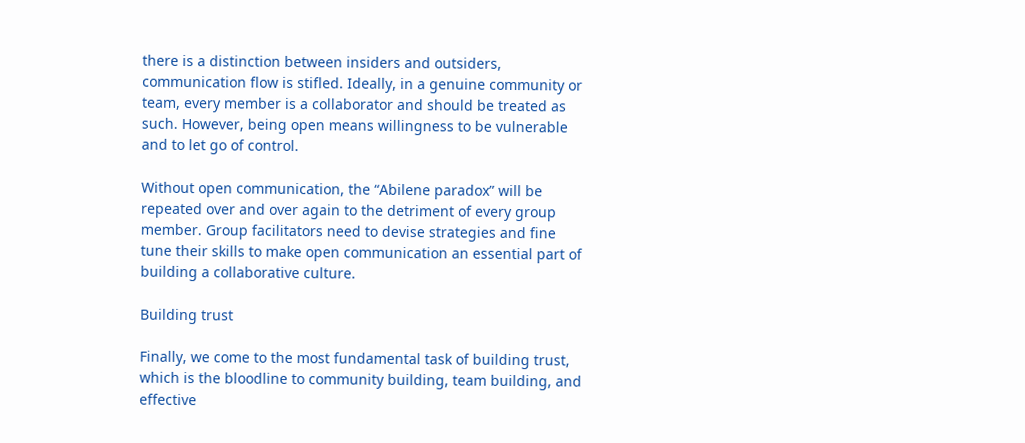there is a distinction between insiders and outsiders, communication flow is stifled. Ideally, in a genuine community or team, every member is a collaborator and should be treated as such. However, being open means willingness to be vulnerable and to let go of control.

Without open communication, the “Abilene paradox” will be repeated over and over again to the detriment of every group member. Group facilitators need to devise strategies and fine tune their skills to make open communication an essential part of building a collaborative culture.

Building trust

Finally, we come to the most fundamental task of building trust, which is the bloodline to community building, team building, and effective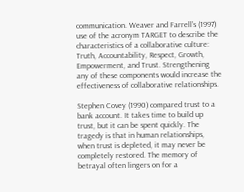communication. Weaver and Farrell’s (1997) use of the acronym TARGET to describe the characteristics of a collaborative culture: Truth, Accountability, Respect, Growth, Empowerment, and Trust. Strengthening any of these components would increase the effectiveness of collaborative relationships.

Stephen Covey (1990) compared trust to a bank account. It takes time to build up trust, but it can be spent quickly. The tragedy is that in human relationships, when trust is depleted, it may never be completely restored. The memory of betrayal often lingers on for a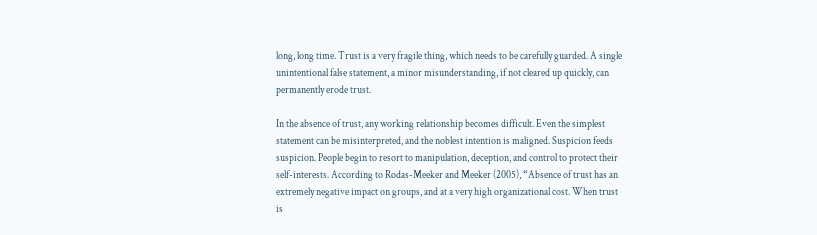long, long time. Trust is a very fragile thing, which needs to be carefully guarded. A single unintentional false statement, a minor misunderstanding, if not cleared up quickly, can permanently erode trust.

In the absence of trust, any working relationship becomes difficult. Even the simplest statement can be misinterpreted, and the noblest intention is maligned. Suspicion feeds suspicion. People begin to resort to manipulation, deception, and control to protect their self-interests. According to Rodas-Meeker and Meeker (2005), “Absence of trust has an extremely negative impact on groups, and at a very high organizational cost. When trust is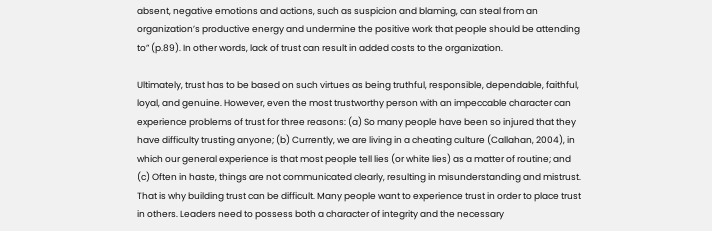absent, negative emotions and actions, such as suspicion and blaming, can steal from an organization’s productive energy and undermine the positive work that people should be attending to” (p.89). In other words, lack of trust can result in added costs to the organization.

Ultimately, trust has to be based on such virtues as being truthful, responsible, dependable, faithful, loyal, and genuine. However, even the most trustworthy person with an impeccable character can experience problems of trust for three reasons: (a) So many people have been so injured that they have difficulty trusting anyone; (b) Currently, we are living in a cheating culture (Callahan, 2004), in which our general experience is that most people tell lies (or white lies) as a matter of routine; and (c) Often in haste, things are not communicated clearly, resulting in misunderstanding and mistrust. That is why building trust can be difficult. Many people want to experience trust in order to place trust in others. Leaders need to possess both a character of integrity and the necessary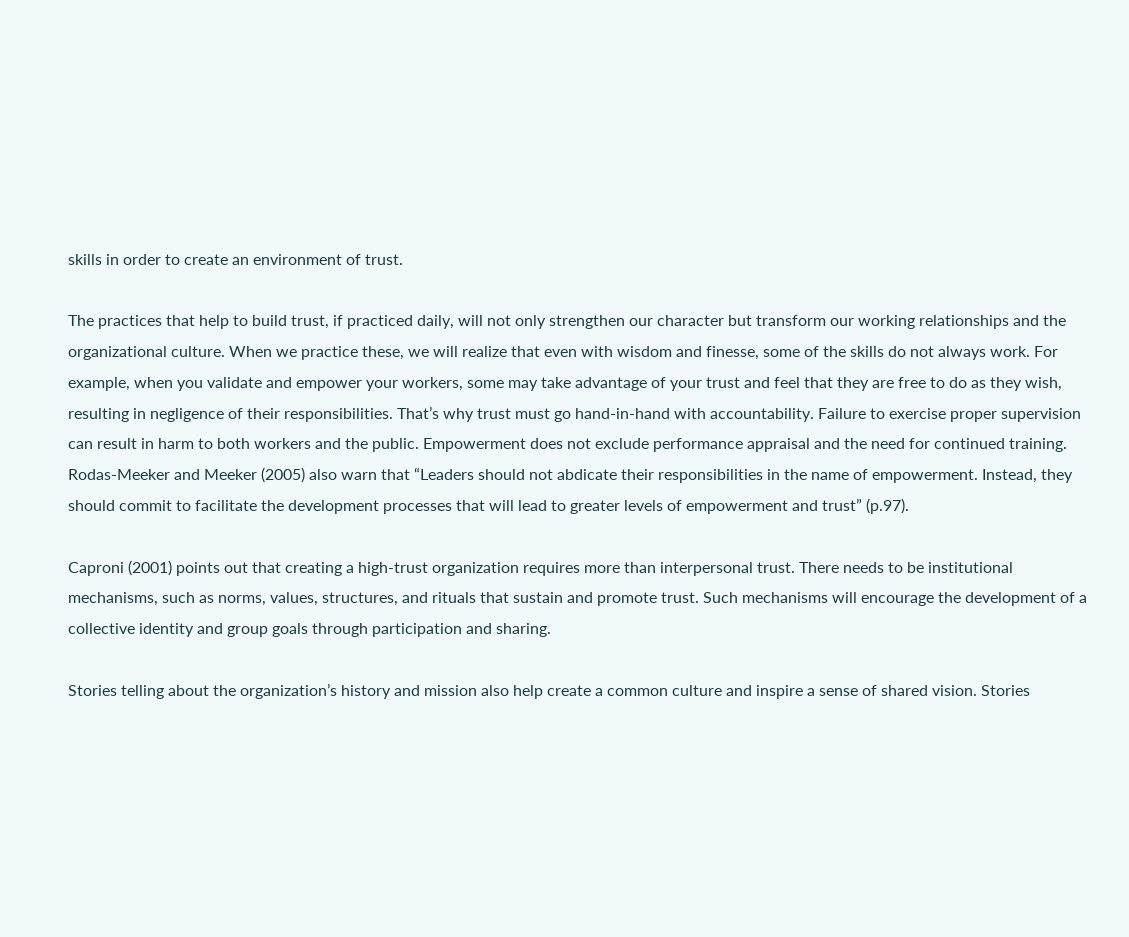skills in order to create an environment of trust.

The practices that help to build trust, if practiced daily, will not only strengthen our character but transform our working relationships and the organizational culture. When we practice these, we will realize that even with wisdom and finesse, some of the skills do not always work. For example, when you validate and empower your workers, some may take advantage of your trust and feel that they are free to do as they wish, resulting in negligence of their responsibilities. That’s why trust must go hand-in-hand with accountability. Failure to exercise proper supervision can result in harm to both workers and the public. Empowerment does not exclude performance appraisal and the need for continued training. Rodas-Meeker and Meeker (2005) also warn that “Leaders should not abdicate their responsibilities in the name of empowerment. Instead, they should commit to facilitate the development processes that will lead to greater levels of empowerment and trust” (p.97).

Caproni (2001) points out that creating a high-trust organization requires more than interpersonal trust. There needs to be institutional mechanisms, such as norms, values, structures, and rituals that sustain and promote trust. Such mechanisms will encourage the development of a collective identity and group goals through participation and sharing.

Stories telling about the organization’s history and mission also help create a common culture and inspire a sense of shared vision. Stories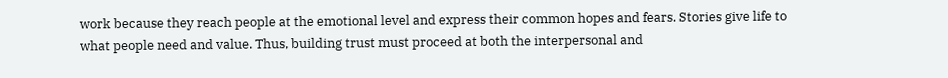work because they reach people at the emotional level and express their common hopes and fears. Stories give life to what people need and value. Thus, building trust must proceed at both the interpersonal and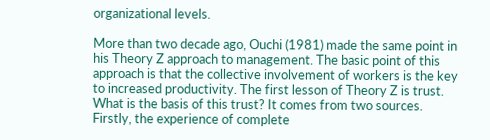organizational levels.

More than two decade ago, Ouchi (1981) made the same point in his Theory Z approach to management. The basic point of this approach is that the collective involvement of workers is the key to increased productivity. The first lesson of Theory Z is trust. What is the basis of this trust? It comes from two sources. Firstly, the experience of complete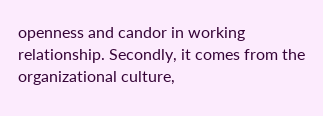openness and candor in working relationship. Secondly, it comes from the organizational culture,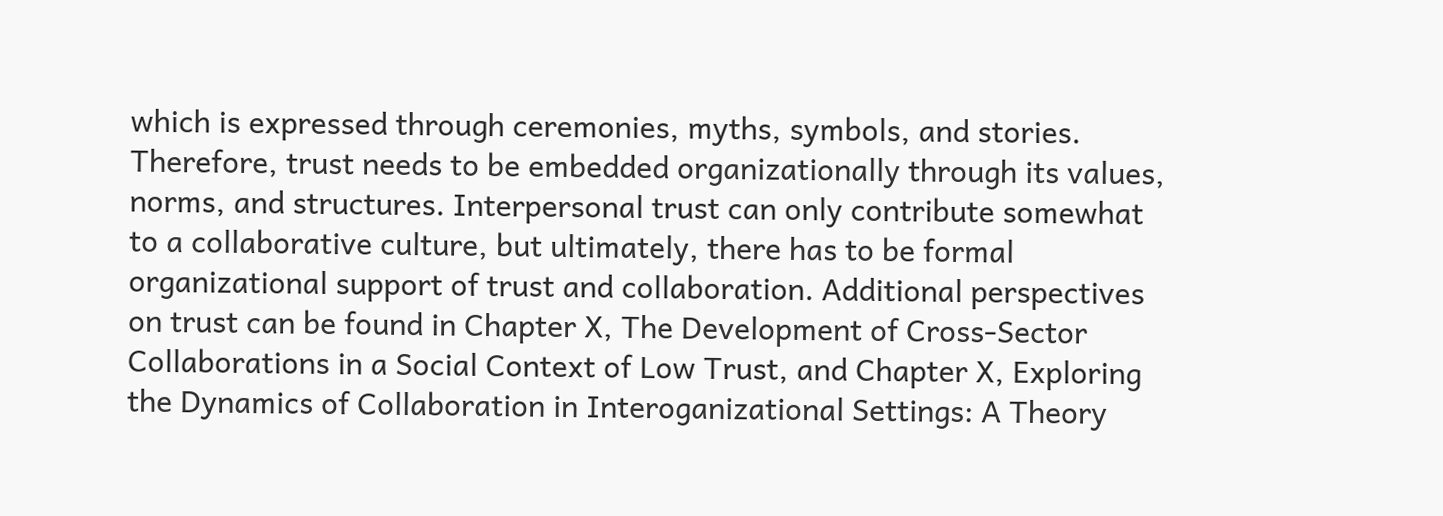which is expressed through ceremonies, myths, symbols, and stories. Therefore, trust needs to be embedded organizationally through its values, norms, and structures. Interpersonal trust can only contribute somewhat to a collaborative culture, but ultimately, there has to be formal organizational support of trust and collaboration. Additional perspectives on trust can be found in Chapter X, The Development of Cross-Sector Collaborations in a Social Context of Low Trust, and Chapter X, Exploring the Dynamics of Collaboration in Interoganizational Settings: A Theory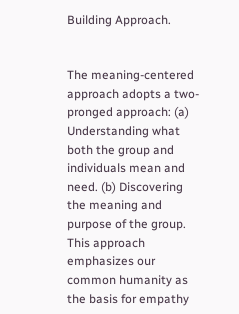Building Approach.


The meaning-centered approach adopts a two-pronged approach: (a) Understanding what both the group and individuals mean and need. (b) Discovering the meaning and purpose of the group. This approach emphasizes our common humanity as the basis for empathy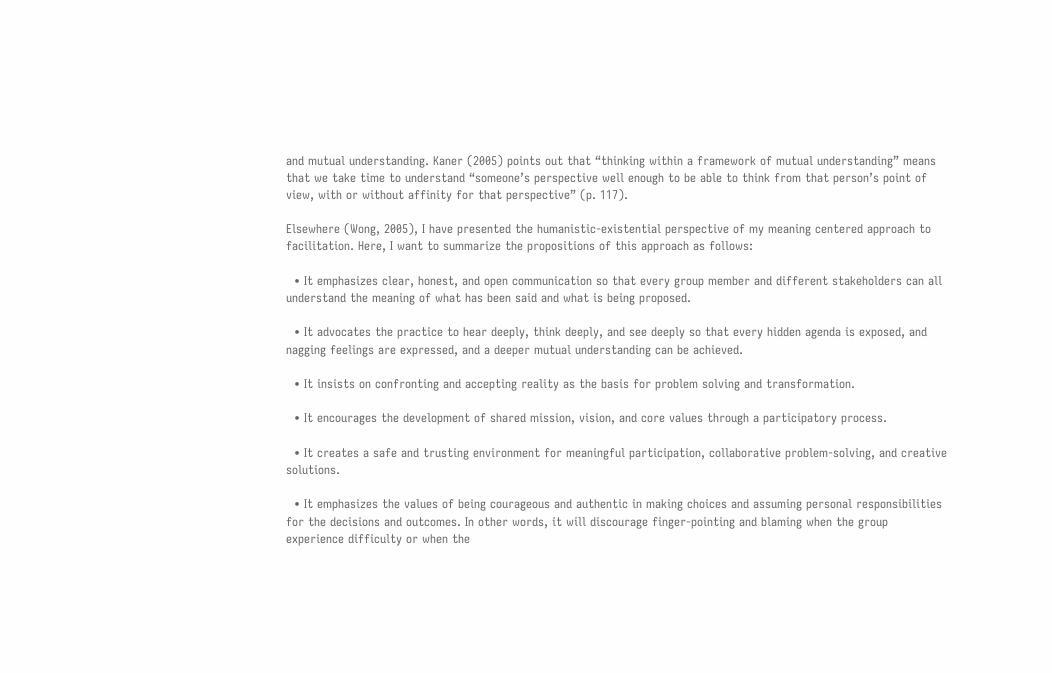and mutual understanding. Kaner (2005) points out that “thinking within a framework of mutual understanding” means that we take time to understand “someone’s perspective well enough to be able to think from that person’s point of view, with or without affinity for that perspective” (p. 117).

Elsewhere (Wong, 2005), I have presented the humanistic-existential perspective of my meaning centered approach to facilitation. Here, I want to summarize the propositions of this approach as follows:

  • It emphasizes clear, honest, and open communication so that every group member and different stakeholders can all understand the meaning of what has been said and what is being proposed.

  • It advocates the practice to hear deeply, think deeply, and see deeply so that every hidden agenda is exposed, and nagging feelings are expressed, and a deeper mutual understanding can be achieved.

  • It insists on confronting and accepting reality as the basis for problem solving and transformation.

  • It encourages the development of shared mission, vision, and core values through a participatory process.

  • It creates a safe and trusting environment for meaningful participation, collaborative problem-solving, and creative solutions.

  • It emphasizes the values of being courageous and authentic in making choices and assuming personal responsibilities for the decisions and outcomes. In other words, it will discourage finger-pointing and blaming when the group experience difficulty or when the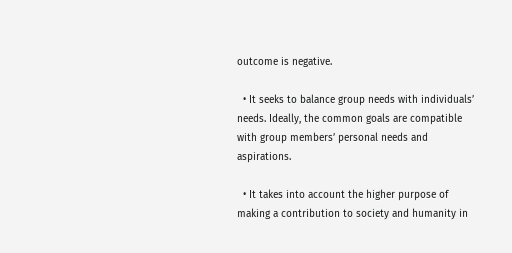outcome is negative.

  • It seeks to balance group needs with individuals’ needs. Ideally, the common goals are compatible with group members’ personal needs and aspirations.

  • It takes into account the higher purpose of making a contribution to society and humanity in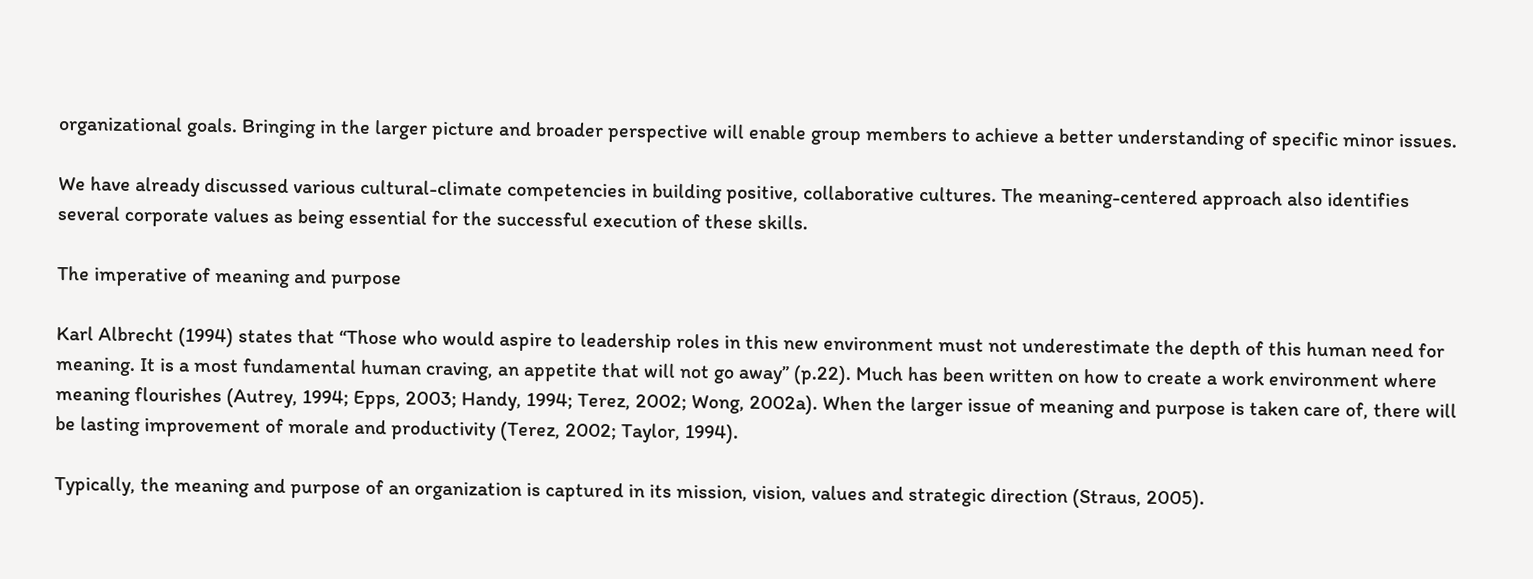organizational goals. Bringing in the larger picture and broader perspective will enable group members to achieve a better understanding of specific minor issues.

We have already discussed various cultural-climate competencies in building positive, collaborative cultures. The meaning-centered approach also identifies several corporate values as being essential for the successful execution of these skills.

The imperative of meaning and purpose

Karl Albrecht (1994) states that “Those who would aspire to leadership roles in this new environment must not underestimate the depth of this human need for meaning. It is a most fundamental human craving, an appetite that will not go away” (p.22). Much has been written on how to create a work environment where meaning flourishes (Autrey, 1994; Epps, 2003; Handy, 1994; Terez, 2002; Wong, 2002a). When the larger issue of meaning and purpose is taken care of, there will be lasting improvement of morale and productivity (Terez, 2002; Taylor, 1994).

Typically, the meaning and purpose of an organization is captured in its mission, vision, values and strategic direction (Straus, 2005).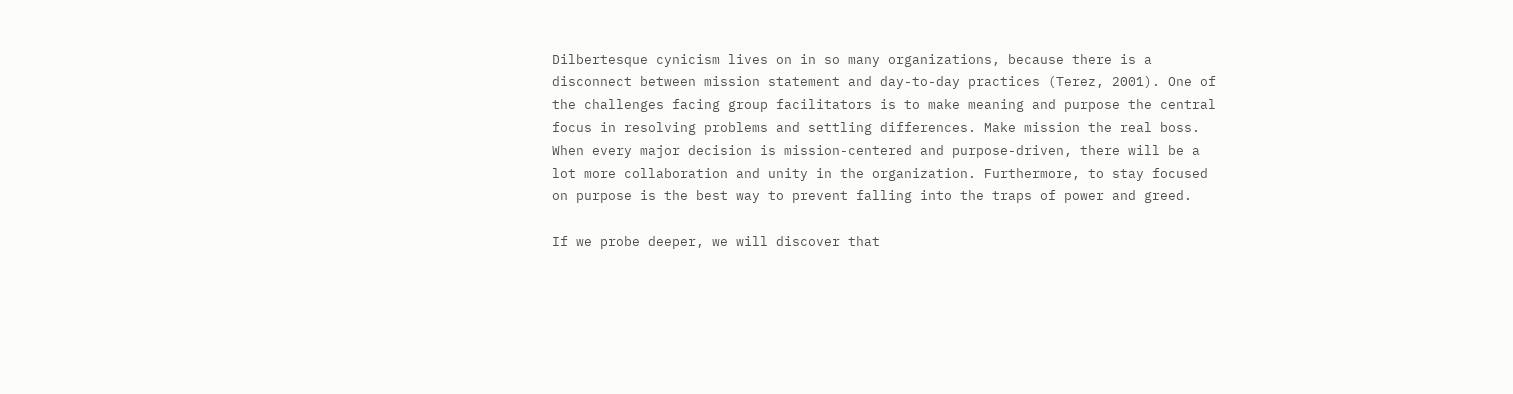Dilbertesque cynicism lives on in so many organizations, because there is a disconnect between mission statement and day-to-day practices (Terez, 2001). One of the challenges facing group facilitators is to make meaning and purpose the central focus in resolving problems and settling differences. Make mission the real boss. When every major decision is mission-centered and purpose-driven, there will be a lot more collaboration and unity in the organization. Furthermore, to stay focused on purpose is the best way to prevent falling into the traps of power and greed.

If we probe deeper, we will discover that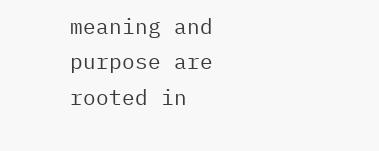meaning and purpose are rooted in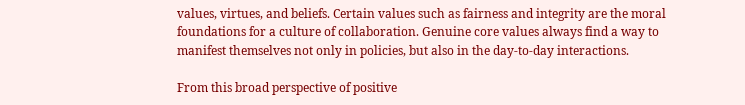values, virtues, and beliefs. Certain values such as fairness and integrity are the moral foundations for a culture of collaboration. Genuine core values always find a way to manifest themselves not only in policies, but also in the day-to-day interactions.

From this broad perspective of positive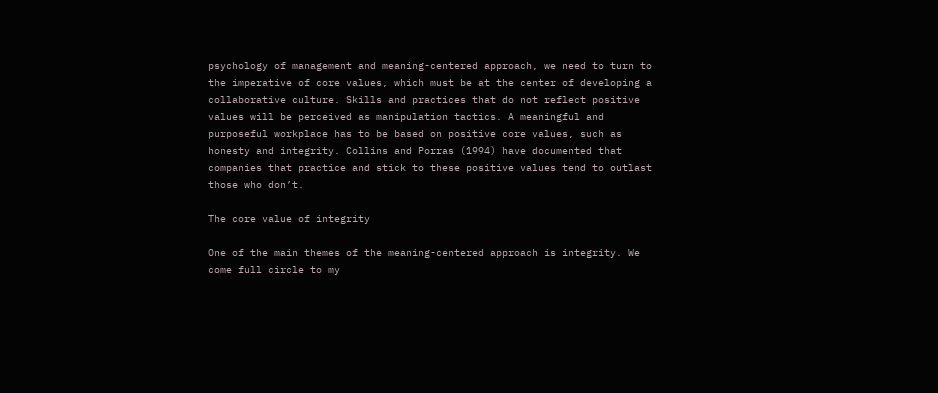psychology of management and meaning-centered approach, we need to turn to the imperative of core values, which must be at the center of developing a collaborative culture. Skills and practices that do not reflect positive values will be perceived as manipulation tactics. A meaningful and purposeful workplace has to be based on positive core values, such as honesty and integrity. Collins and Porras (1994) have documented that companies that practice and stick to these positive values tend to outlast those who don’t.

The core value of integrity

One of the main themes of the meaning-centered approach is integrity. We come full circle to my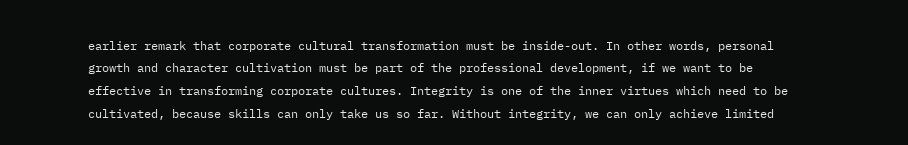earlier remark that corporate cultural transformation must be inside-out. In other words, personal growth and character cultivation must be part of the professional development, if we want to be effective in transforming corporate cultures. Integrity is one of the inner virtues which need to be cultivated, because skills can only take us so far. Without integrity, we can only achieve limited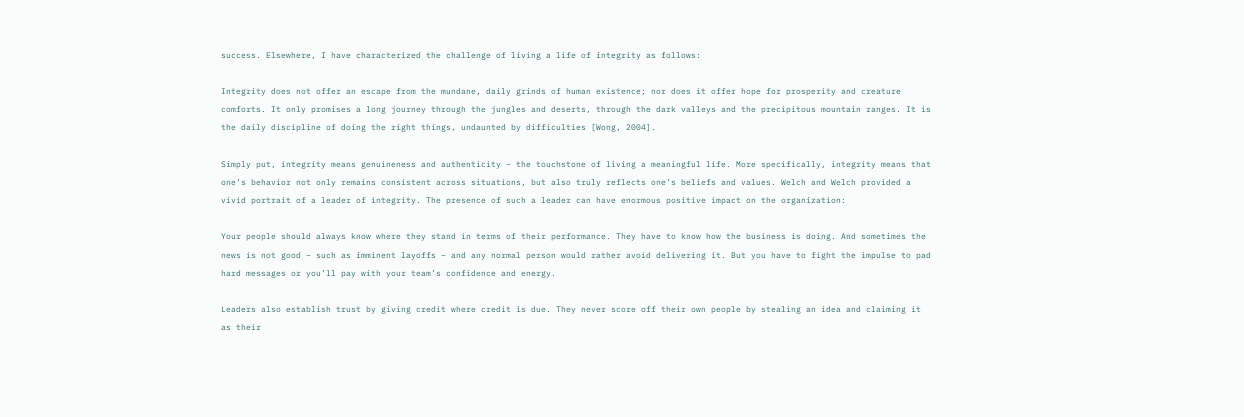success. Elsewhere, I have characterized the challenge of living a life of integrity as follows:

Integrity does not offer an escape from the mundane, daily grinds of human existence; nor does it offer hope for prosperity and creature comforts. It only promises a long journey through the jungles and deserts, through the dark valleys and the precipitous mountain ranges. It is the daily discipline of doing the right things, undaunted by difficulties [Wong, 2004].

Simply put, integrity means genuineness and authenticity – the touchstone of living a meaningful life. More specifically, integrity means that one’s behavior not only remains consistent across situations, but also truly reflects one’s beliefs and values. Welch and Welch provided a vivid portrait of a leader of integrity. The presence of such a leader can have enormous positive impact on the organization:

Your people should always know where they stand in terms of their performance. They have to know how the business is doing. And sometimes the news is not good – such as imminent layoffs – and any normal person would rather avoid delivering it. But you have to fight the impulse to pad hard messages or you’ll pay with your team’s confidence and energy.

Leaders also establish trust by giving credit where credit is due. They never score off their own people by stealing an idea and claiming it as their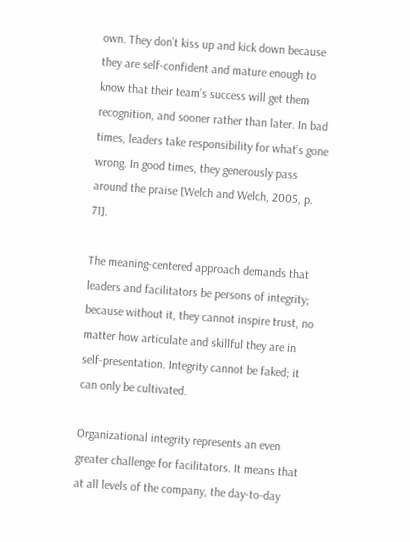own. They don’t kiss up and kick down because they are self-confident and mature enough to know that their team’s success will get them recognition, and sooner rather than later. In bad times, leaders take responsibility for what’s gone wrong. In good times, they generously pass around the praise [Welch and Welch, 2005, p. 71].

The meaning-centered approach demands that leaders and facilitators be persons of integrity; because without it, they cannot inspire trust, no matter how articulate and skillful they are in self-presentation. Integrity cannot be faked; it can only be cultivated.

Organizational integrity represents an even greater challenge for facilitators. It means that at all levels of the company, the day-to-day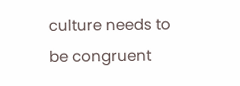culture needs to be congruent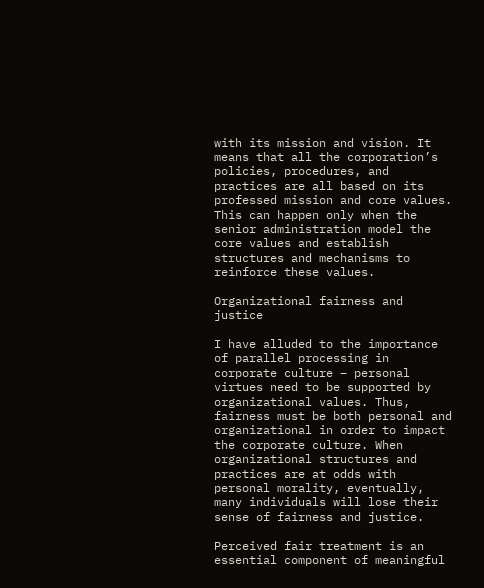with its mission and vision. It means that all the corporation’s policies, procedures, and practices are all based on its professed mission and core values. This can happen only when the senior administration model the core values and establish structures and mechanisms to reinforce these values.

Organizational fairness and justice

I have alluded to the importance of parallel processing in corporate culture – personal virtues need to be supported by organizational values. Thus, fairness must be both personal and organizational in order to impact the corporate culture. When organizational structures and practices are at odds with personal morality, eventually, many individuals will lose their sense of fairness and justice.

Perceived fair treatment is an essential component of meaningful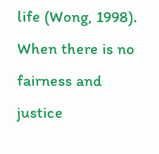life (Wong, 1998). When there is no fairness and justice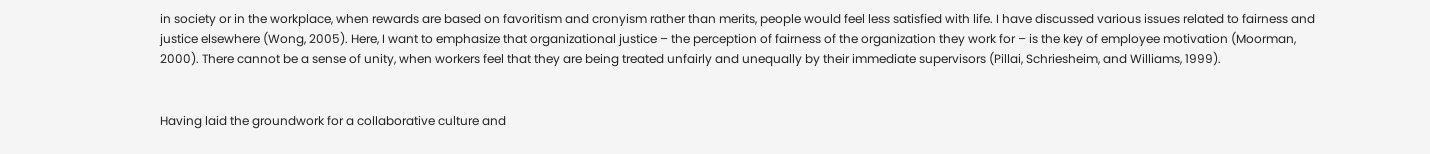in society or in the workplace, when rewards are based on favoritism and cronyism rather than merits, people would feel less satisfied with life. I have discussed various issues related to fairness and justice elsewhere (Wong, 2005). Here, I want to emphasize that organizational justice – the perception of fairness of the organization they work for – is the key of employee motivation (Moorman, 2000). There cannot be a sense of unity, when workers feel that they are being treated unfairly and unequally by their immediate supervisors (Pillai, Schriesheim, and Williams, 1999).


Having laid the groundwork for a collaborative culture and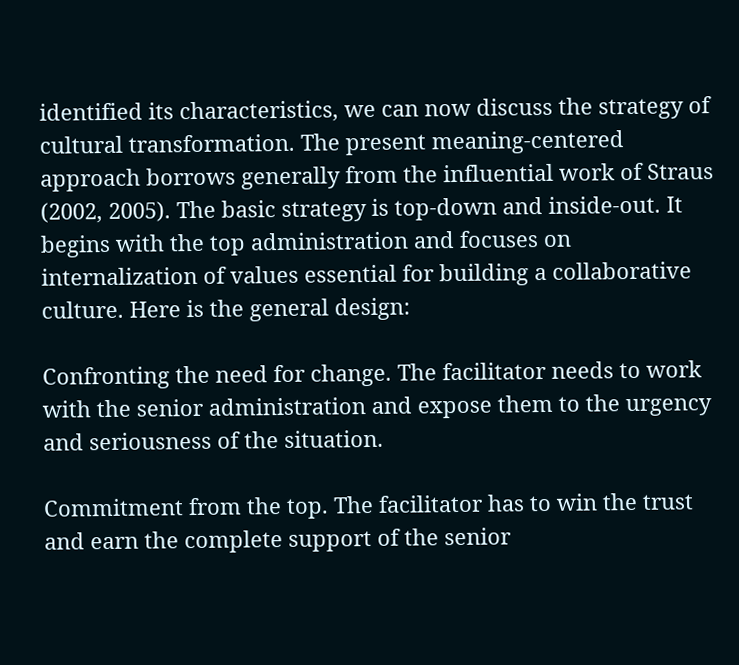identified its characteristics, we can now discuss the strategy of cultural transformation. The present meaning-centered approach borrows generally from the influential work of Straus (2002, 2005). The basic strategy is top-down and inside-out. It begins with the top administration and focuses on internalization of values essential for building a collaborative culture. Here is the general design:

Confronting the need for change. The facilitator needs to work with the senior administration and expose them to the urgency and seriousness of the situation.

Commitment from the top. The facilitator has to win the trust and earn the complete support of the senior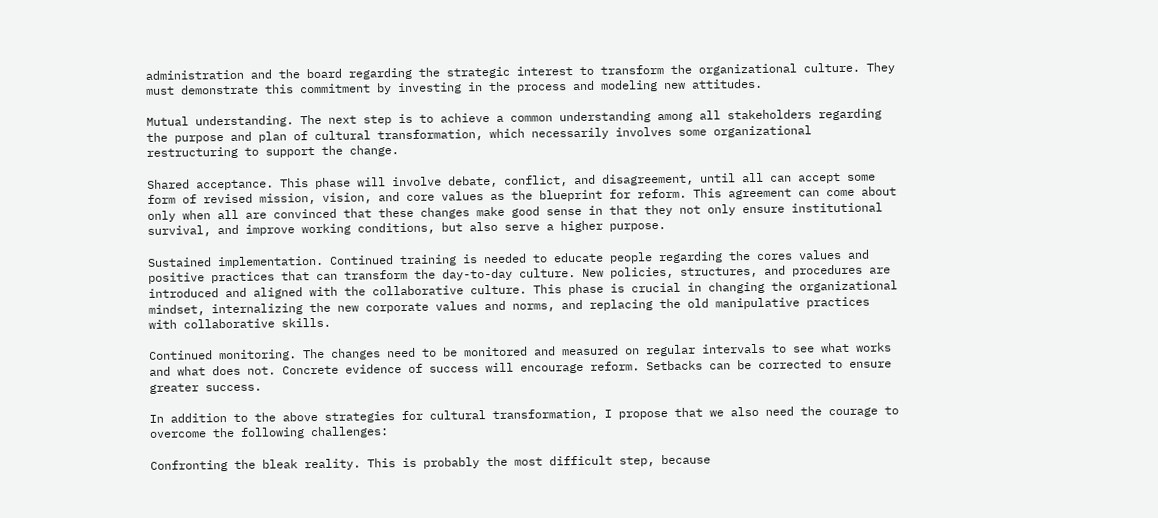administration and the board regarding the strategic interest to transform the organizational culture. They must demonstrate this commitment by investing in the process and modeling new attitudes.

Mutual understanding. The next step is to achieve a common understanding among all stakeholders regarding the purpose and plan of cultural transformation, which necessarily involves some organizational restructuring to support the change.

Shared acceptance. This phase will involve debate, conflict, and disagreement, until all can accept some form of revised mission, vision, and core values as the blueprint for reform. This agreement can come about only when all are convinced that these changes make good sense in that they not only ensure institutional survival, and improve working conditions, but also serve a higher purpose.

Sustained implementation. Continued training is needed to educate people regarding the cores values and positive practices that can transform the day-to-day culture. New policies, structures, and procedures are introduced and aligned with the collaborative culture. This phase is crucial in changing the organizational mindset, internalizing the new corporate values and norms, and replacing the old manipulative practices with collaborative skills.

Continued monitoring. The changes need to be monitored and measured on regular intervals to see what works and what does not. Concrete evidence of success will encourage reform. Setbacks can be corrected to ensure greater success.

In addition to the above strategies for cultural transformation, I propose that we also need the courage to overcome the following challenges:

Confronting the bleak reality. This is probably the most difficult step, because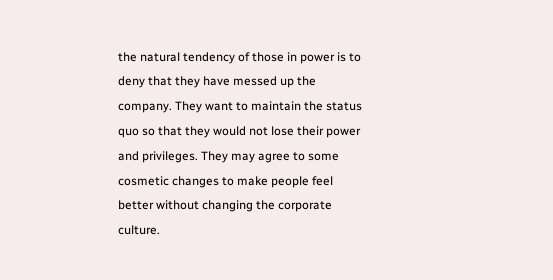the natural tendency of those in power is to deny that they have messed up the company. They want to maintain the status quo so that they would not lose their power and privileges. They may agree to some cosmetic changes to make people feel better without changing the corporate culture.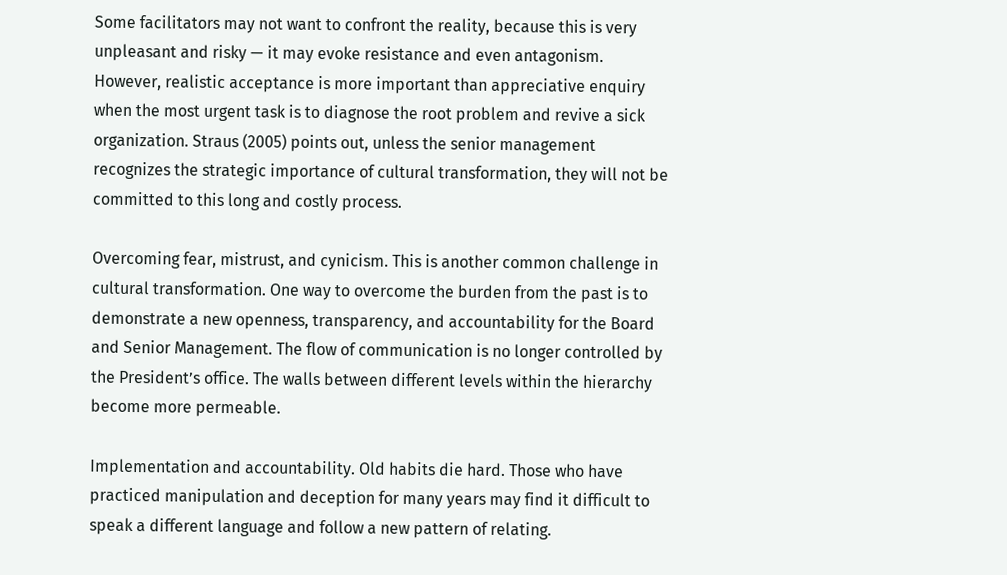Some facilitators may not want to confront the reality, because this is very unpleasant and risky — it may evoke resistance and even antagonism. However, realistic acceptance is more important than appreciative enquiry when the most urgent task is to diagnose the root problem and revive a sick organization. Straus (2005) points out, unless the senior management recognizes the strategic importance of cultural transformation, they will not be committed to this long and costly process.

Overcoming fear, mistrust, and cynicism. This is another common challenge in cultural transformation. One way to overcome the burden from the past is to demonstrate a new openness, transparency, and accountability for the Board and Senior Management. The flow of communication is no longer controlled by the President’s office. The walls between different levels within the hierarchy become more permeable.

Implementation and accountability. Old habits die hard. Those who have practiced manipulation and deception for many years may find it difficult to speak a different language and follow a new pattern of relating.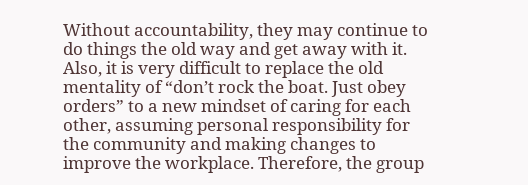Without accountability, they may continue to do things the old way and get away with it. Also, it is very difficult to replace the old mentality of “don’t rock the boat. Just obey orders” to a new mindset of caring for each other, assuming personal responsibility for the community and making changes to improve the workplace. Therefore, the group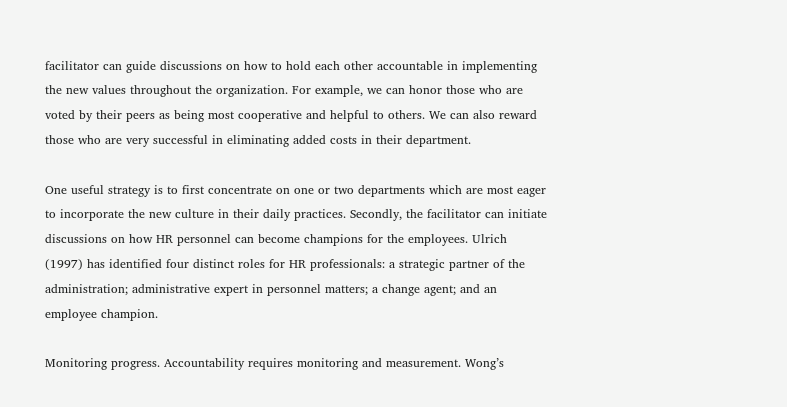facilitator can guide discussions on how to hold each other accountable in implementing the new values throughout the organization. For example, we can honor those who are voted by their peers as being most cooperative and helpful to others. We can also reward those who are very successful in eliminating added costs in their department.

One useful strategy is to first concentrate on one or two departments which are most eager to incorporate the new culture in their daily practices. Secondly, the facilitator can initiate discussions on how HR personnel can become champions for the employees. Ulrich (1997) has identified four distinct roles for HR professionals: a strategic partner of the administration; administrative expert in personnel matters; a change agent; and an employee champion.

Monitoring progress. Accountability requires monitoring and measurement. Wong’s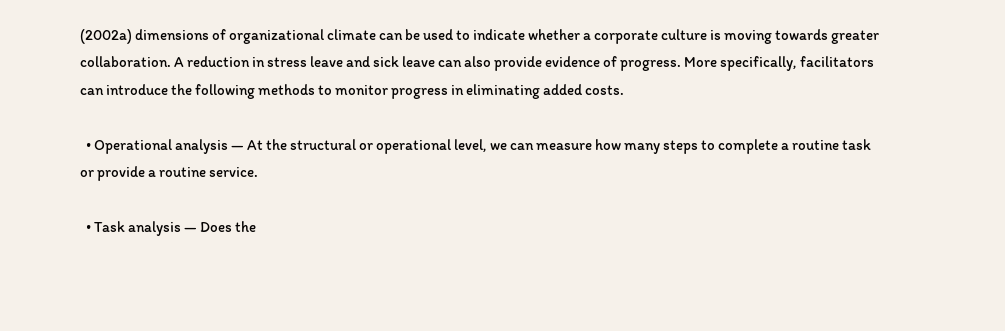(2002a) dimensions of organizational climate can be used to indicate whether a corporate culture is moving towards greater collaboration. A reduction in stress leave and sick leave can also provide evidence of progress. More specifically, facilitators can introduce the following methods to monitor progress in eliminating added costs.

  • Operational analysis — At the structural or operational level, we can measure how many steps to complete a routine task or provide a routine service.

  • Task analysis — Does the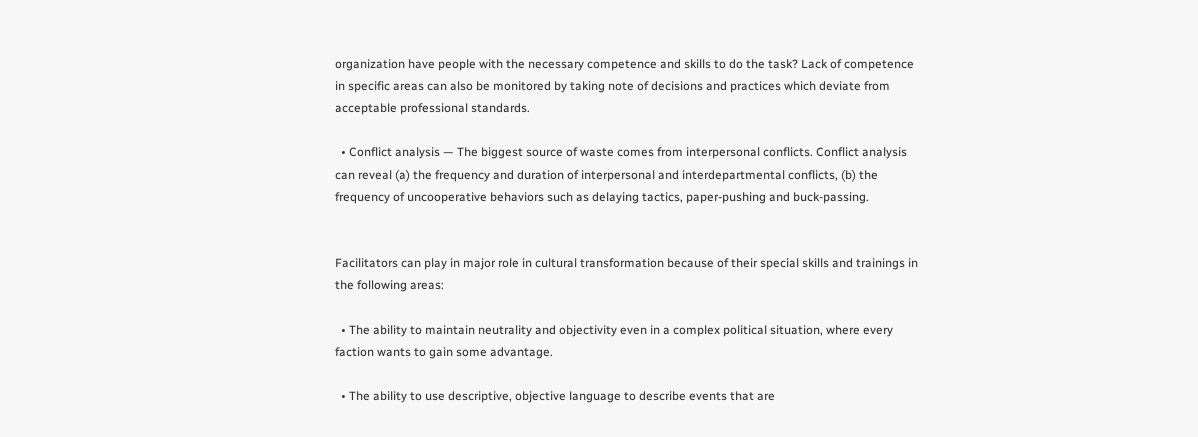organization have people with the necessary competence and skills to do the task? Lack of competence in specific areas can also be monitored by taking note of decisions and practices which deviate from acceptable professional standards.

  • Conflict analysis — The biggest source of waste comes from interpersonal conflicts. Conflict analysis can reveal (a) the frequency and duration of interpersonal and interdepartmental conflicts, (b) the frequency of uncooperative behaviors such as delaying tactics, paper-pushing and buck-passing.


Facilitators can play in major role in cultural transformation because of their special skills and trainings in the following areas:

  • The ability to maintain neutrality and objectivity even in a complex political situation, where every faction wants to gain some advantage.

  • The ability to use descriptive, objective language to describe events that are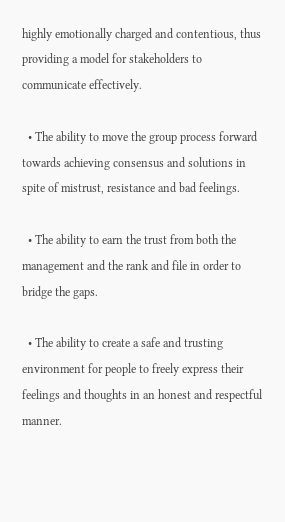highly emotionally charged and contentious, thus providing a model for stakeholders to communicate effectively.

  • The ability to move the group process forward towards achieving consensus and solutions in spite of mistrust, resistance and bad feelings.

  • The ability to earn the trust from both the management and the rank and file in order to bridge the gaps.

  • The ability to create a safe and trusting environment for people to freely express their feelings and thoughts in an honest and respectful manner.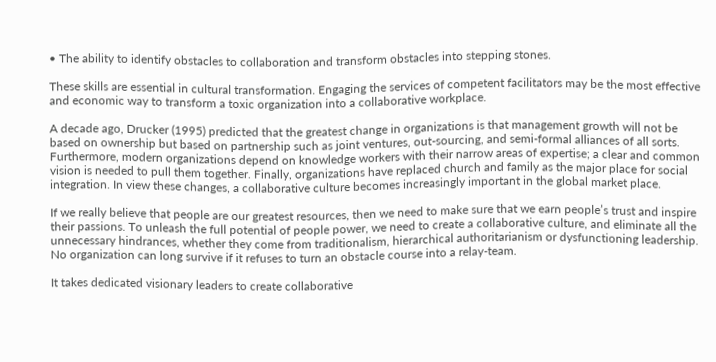• The ability to identify obstacles to collaboration and transform obstacles into stepping stones.

These skills are essential in cultural transformation. Engaging the services of competent facilitators may be the most effective and economic way to transform a toxic organization into a collaborative workplace.

A decade ago, Drucker (1995) predicted that the greatest change in organizations is that management growth will not be based on ownership but based on partnership such as joint ventures, out-sourcing, and semi-formal alliances of all sorts. Furthermore, modern organizations depend on knowledge workers with their narrow areas of expertise; a clear and common vision is needed to pull them together. Finally, organizations have replaced church and family as the major place for social integration. In view these changes, a collaborative culture becomes increasingly important in the global market place.

If we really believe that people are our greatest resources, then we need to make sure that we earn people’s trust and inspire their passions. To unleash the full potential of people power, we need to create a collaborative culture, and eliminate all the unnecessary hindrances, whether they come from traditionalism, hierarchical authoritarianism or dysfunctioning leadership. No organization can long survive if it refuses to turn an obstacle course into a relay-team.

It takes dedicated visionary leaders to create collaborative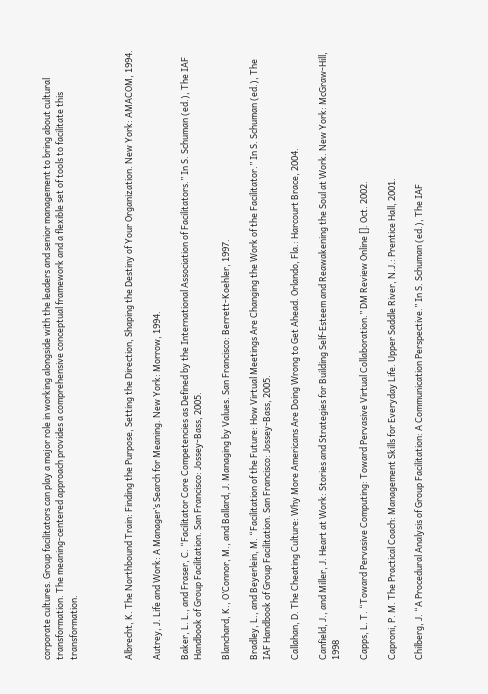corporate cultures. Group facilitators can play a major role in working alongside with the leaders and senior management to bring about cultural transformation. The meaning-centered approach provides a comprehensive conceptual framework and a flexible set of tools to facilitate this transformation.



Albrecht, K. The Northbound Train: Finding the Purpose, Setting the Direction, Shaping the Destiny of Your Organization. New York: AMACOM, 1994.

Autrey, J. Life and Work: A Manager’s Search for Meaning. New York: Morrow, 1994.

Baker, L. L., and Fraser, C. “Facilitator Core Competencies as Defined by the International Association of Facilitators.” In S. Schuman (ed.), The IAF Handbook of Group Facilitation. San Francisco: Jossey-Bass, 2005.

Blanchard, K., O’Connor, M., and Ballard, J. Managing by Values. San Francisco: Berrett-Koehler, 1997.

Bradley, L., and Beyerlein, M. “Facilitation of the Future: How Virtual Meetings Are Changing the Work of the Facilitator.” In S. Schuman (ed.), The IAF Handbook of Group Facilitation. San Francisco: Jossey-Bass, 2005.

Callahan, D. The Cheating Culture: Why More Americans Are Doing Wrong to Get Ahead. Orlando, Fla.: Harcourt Brace, 2004.

Canfield, J., and Miller, J. Heart at Work: Stories and Strategies for Building Self-Esteem and Reawakening the Soul at Work. New York: McGraw-Hill, 1998

Capps, L. T. “Toward Pervasive Computing: Toward Pervasive Virtual Collaboration.” DM Review Online []. Oct. 2002.

Caproni, P. M. The Practical Coach: Management Skills for Everyday Life. Upper Saddle River, N.J.: Prentice Hall, 2001.

Chilberg, J. “A Procedural Analysis of Group Facilitation: A Communication Perspective.” In S. Schuman (ed.), The IAF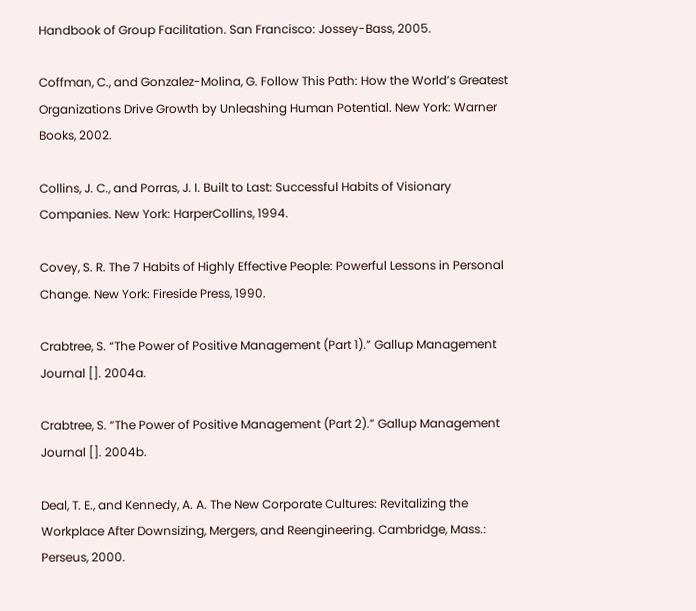Handbook of Group Facilitation. San Francisco: Jossey-Bass, 2005.

Coffman, C., and Gonzalez-Molina, G. Follow This Path: How the World’s Greatest Organizations Drive Growth by Unleashing Human Potential. New York: Warner Books, 2002.

Collins, J. C., and Porras, J. I. Built to Last: Successful Habits of Visionary Companies. New York: HarperCollins, 1994.

Covey, S. R. The 7 Habits of Highly Effective People: Powerful Lessons in Personal Change. New York: Fireside Press, 1990.

Crabtree, S. “The Power of Positive Management (Part 1).” Gallup Management Journal []. 2004a.

Crabtree, S. “The Power of Positive Management (Part 2).” Gallup Management Journal []. 2004b.

Deal, T. E., and Kennedy, A. A. The New Corporate Cultures: Revitalizing the Workplace After Downsizing, Mergers, and Reengineering. Cambridge, Mass.: Perseus, 2000.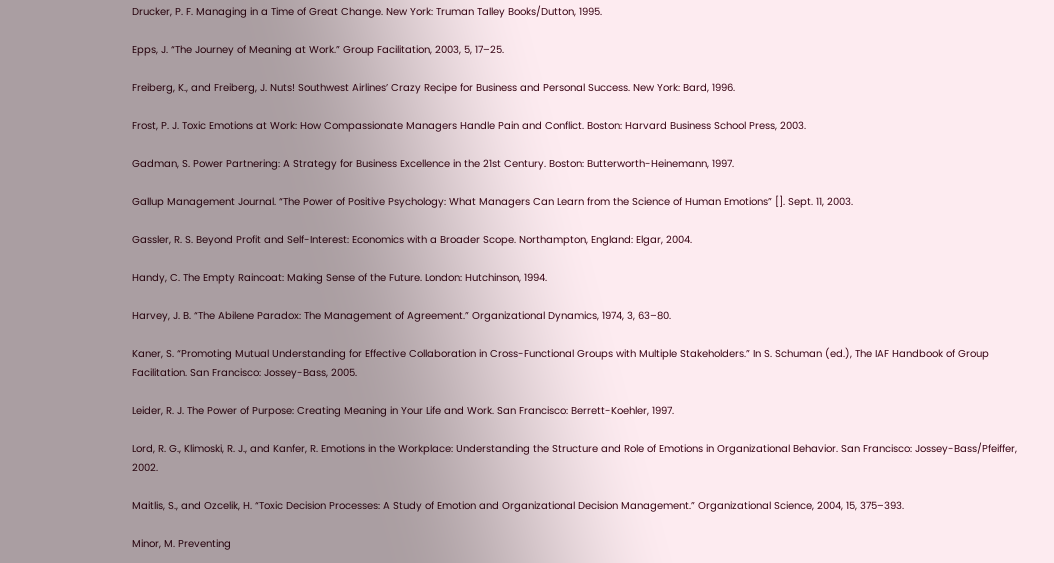Drucker, P. F. Managing in a Time of Great Change. New York: Truman Talley Books/Dutton, 1995.

Epps, J. “The Journey of Meaning at Work.” Group Facilitation, 2003, 5, 17–25.

Freiberg, K., and Freiberg, J. Nuts! Southwest Airlines’ Crazy Recipe for Business and Personal Success. New York: Bard, 1996.

Frost, P. J. Toxic Emotions at Work: How Compassionate Managers Handle Pain and Conflict. Boston: Harvard Business School Press, 2003.

Gadman, S. Power Partnering: A Strategy for Business Excellence in the 21st Century. Boston: Butterworth-Heinemann, 1997.

Gallup Management Journal. “The Power of Positive Psychology: What Managers Can Learn from the Science of Human Emotions” []. Sept. 11, 2003.

Gassler, R. S. Beyond Profit and Self-Interest: Economics with a Broader Scope. Northampton, England: Elgar, 2004.

Handy, C. The Empty Raincoat: Making Sense of the Future. London: Hutchinson, 1994.

Harvey, J. B. “The Abilene Paradox: The Management of Agreement.” Organizational Dynamics, 1974, 3, 63–80.

Kaner, S. “Promoting Mutual Understanding for Effective Collaboration in Cross-Functional Groups with Multiple Stakeholders.” In S. Schuman (ed.), The IAF Handbook of Group Facilitation. San Francisco: Jossey-Bass, 2005.

Leider, R. J. The Power of Purpose: Creating Meaning in Your Life and Work. San Francisco: Berrett-Koehler, 1997.

Lord, R. G., Klimoski, R. J., and Kanfer, R. Emotions in the Workplace: Understanding the Structure and Role of Emotions in Organizational Behavior. San Francisco: Jossey-Bass/Pfeiffer, 2002.

Maitlis, S., and Ozcelik, H. “Toxic Decision Processes: A Study of Emotion and Organizational Decision Management.” Organizational Science, 2004, 15, 375–393.

Minor, M. Preventing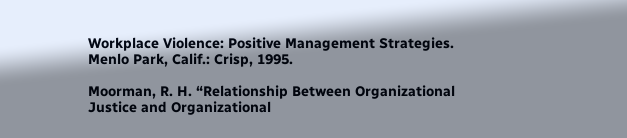Workplace Violence: Positive Management Strategies. Menlo Park, Calif.: Crisp, 1995.

Moorman, R. H. “Relationship Between Organizational Justice and Organizational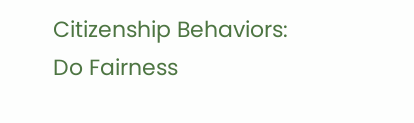Citizenship Behaviors: Do Fairness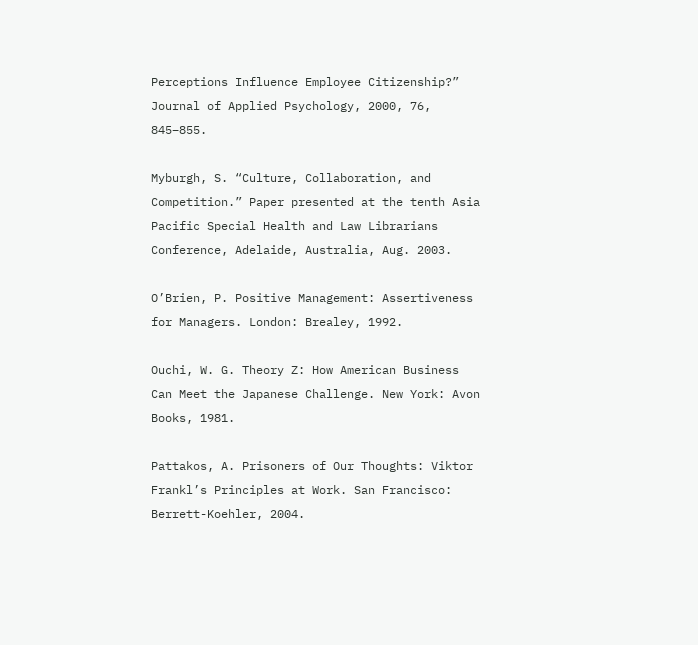Perceptions Influence Employee Citizenship?” Journal of Applied Psychology, 2000, 76, 845–855.

Myburgh, S. “Culture, Collaboration, and Competition.” Paper presented at the tenth Asia Pacific Special Health and Law Librarians Conference, Adelaide, Australia, Aug. 2003.

O’Brien, P. Positive Management: Assertiveness for Managers. London: Brealey, 1992.

Ouchi, W. G. Theory Z: How American Business Can Meet the Japanese Challenge. New York: Avon Books, 1981.

Pattakos, A. Prisoners of Our Thoughts: Viktor Frankl’s Principles at Work. San Francisco: Berrett-Koehler, 2004.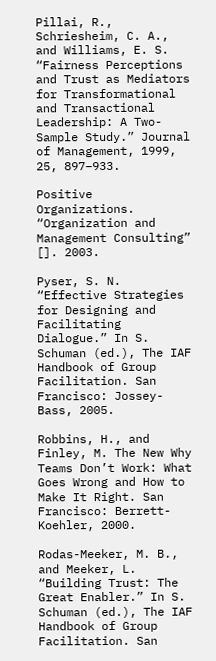Pillai, R., Schriesheim, C. A., and Williams, E. S. “Fairness Perceptions and Trust as Mediators for Transformational and Transactional Leadership: A Two-Sample Study.” Journal of Management, 1999, 25, 897–933.

Positive Organizations. “Organization and Management Consulting” []. 2003.

Pyser, S. N. “Effective Strategies for Designing and Facilitating Dialogue.” In S. Schuman (ed.), The IAF Handbook of Group Facilitation. San Francisco: Jossey-Bass, 2005.

Robbins, H., and Finley, M. The New Why Teams Don’t Work: What Goes Wrong and How to Make It Right. San Francisco: Berrett-Koehler, 2000.

Rodas-Meeker, M. B., and Meeker, L. “Building Trust: The Great Enabler.” In S. Schuman (ed.), The IAF Handbook of Group Facilitation. San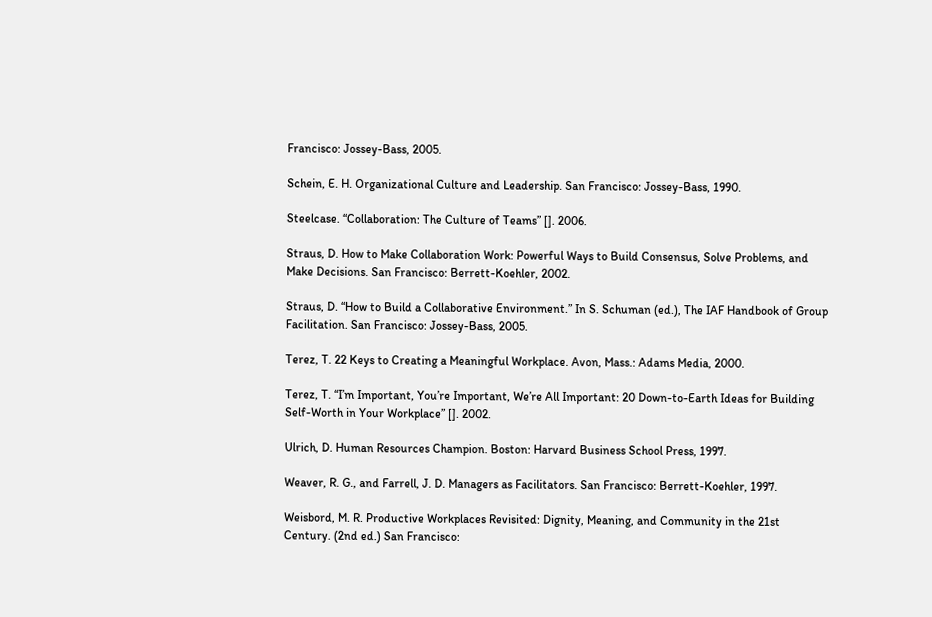Francisco: Jossey-Bass, 2005.

Schein, E. H. Organizational Culture and Leadership. San Francisco: Jossey-Bass, 1990.

Steelcase. “Collaboration: The Culture of Teams” []. 2006.

Straus, D. How to Make Collaboration Work: Powerful Ways to Build Consensus, Solve Problems, and Make Decisions. San Francisco: Berrett-Koehler, 2002.

Straus, D. “How to Build a Collaborative Environment.” In S. Schuman (ed.), The IAF Handbook of Group Facilitation. San Francisco: Jossey-Bass, 2005.

Terez, T. 22 Keys to Creating a Meaningful Workplace. Avon, Mass.: Adams Media, 2000.

Terez, T. “I’m Important, You’re Important, We’re All Important: 20 Down-to-Earth Ideas for Building Self-Worth in Your Workplace” []. 2002.

Ulrich, D. Human Resources Champion. Boston: Harvard Business School Press, 1997.

Weaver, R. G., and Farrell, J. D. Managers as Facilitators. San Francisco: Berrett-Koehler, 1997.

Weisbord, M. R. Productive Workplaces Revisited: Dignity, Meaning, and Community in the 21st Century. (2nd ed.) San Francisco: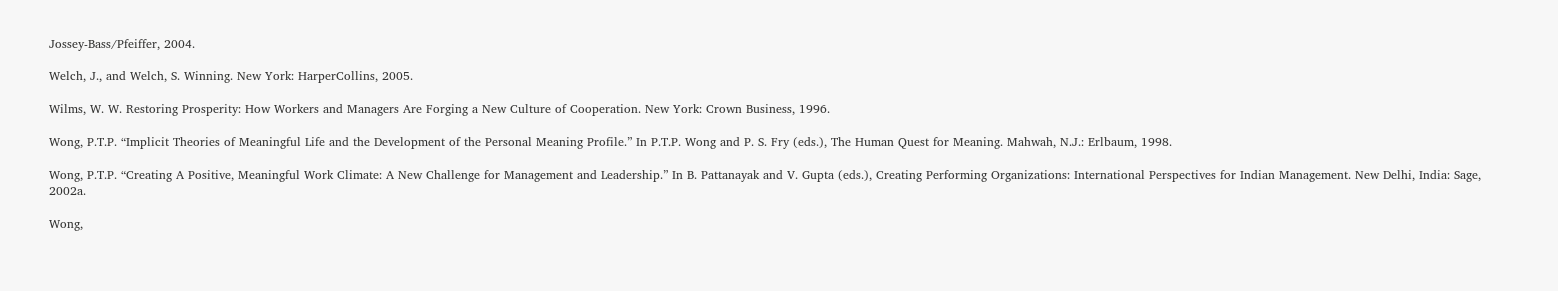Jossey-Bass/Pfeiffer, 2004.

Welch, J., and Welch, S. Winning. New York: HarperCollins, 2005.

Wilms, W. W. Restoring Prosperity: How Workers and Managers Are Forging a New Culture of Cooperation. New York: Crown Business, 1996.

Wong, P.T.P. “Implicit Theories of Meaningful Life and the Development of the Personal Meaning Profile.” In P.T.P. Wong and P. S. Fry (eds.), The Human Quest for Meaning. Mahwah, N.J.: Erlbaum, 1998.

Wong, P.T.P. “Creating A Positive, Meaningful Work Climate: A New Challenge for Management and Leadership.” In B. Pattanayak and V. Gupta (eds.), Creating Performing Organizations: International Perspectives for Indian Management. New Delhi, India: Sage, 2002a.

Wong,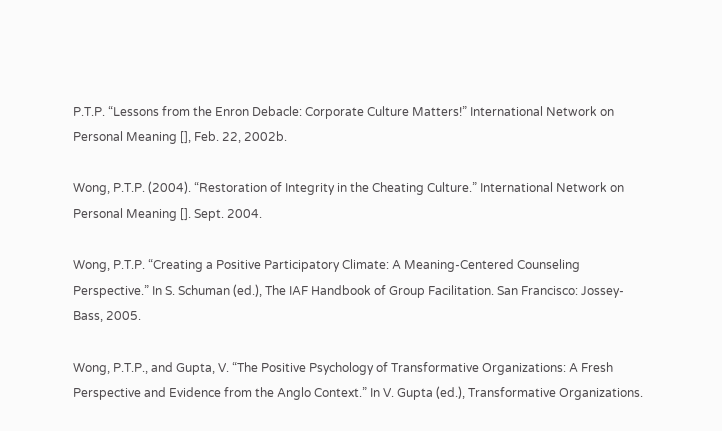P.T.P. “Lessons from the Enron Debacle: Corporate Culture Matters!” International Network on Personal Meaning [], Feb. 22, 2002b.

Wong, P.T.P. (2004). “Restoration of Integrity in the Cheating Culture.” International Network on Personal Meaning []. Sept. 2004.

Wong, P.T.P. “Creating a Positive Participatory Climate: A Meaning-Centered Counseling Perspective.” In S. Schuman (ed.), The IAF Handbook of Group Facilitation. San Francisco: Jossey-Bass, 2005.

Wong, P.T.P., and Gupta, V. “The Positive Psychology of Transformative Organizations: A Fresh Perspective and Evidence from the Anglo Context.” In V. Gupta (ed.), Transformative Organizations.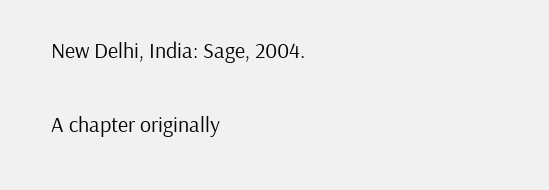New Delhi, India: Sage, 2004.

A chapter originally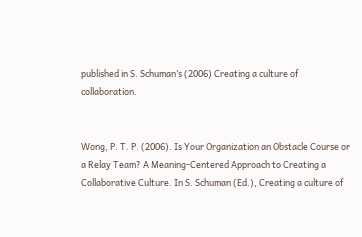published in S. Schuman’s (2006) Creating a culture of collaboration.


Wong, P. T. P. (2006). Is Your Organization an Obstacle Course or a Relay Team? A Meaning-Centered Approach to Creating a Collaborative Culture. In S. Schuman (Ed.), Creating a culture of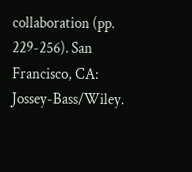collaboration (pp. 229-256). San Francisco, CA: Jossey-Bass/Wiley.